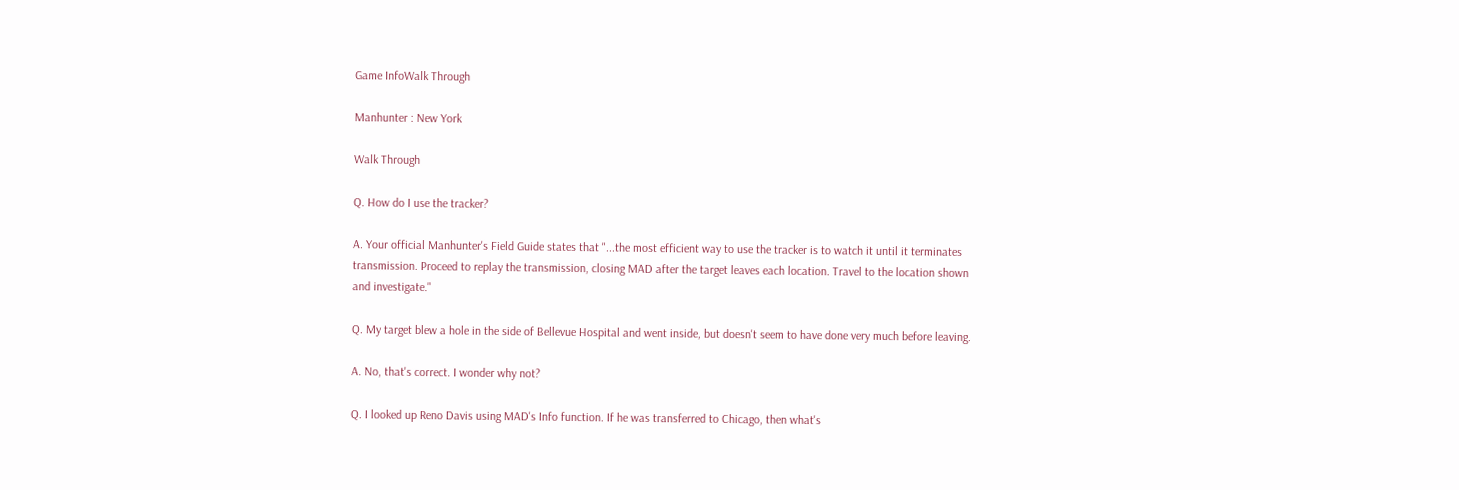Game InfoWalk Through

Manhunter : New York

Walk Through

Q. How do I use the tracker?

A. Your official Manhunter's Field Guide states that "...the most efficient way to use the tracker is to watch it until it terminates transmission. Proceed to replay the transmission, closing MAD after the target leaves each location. Travel to the location shown and investigate."

Q. My target blew a hole in the side of Bellevue Hospital and went inside, but doesn't seem to have done very much before leaving.

A. No, that's correct. I wonder why not?

Q. I looked up Reno Davis using MAD's Info function. If he was transferred to Chicago, then what's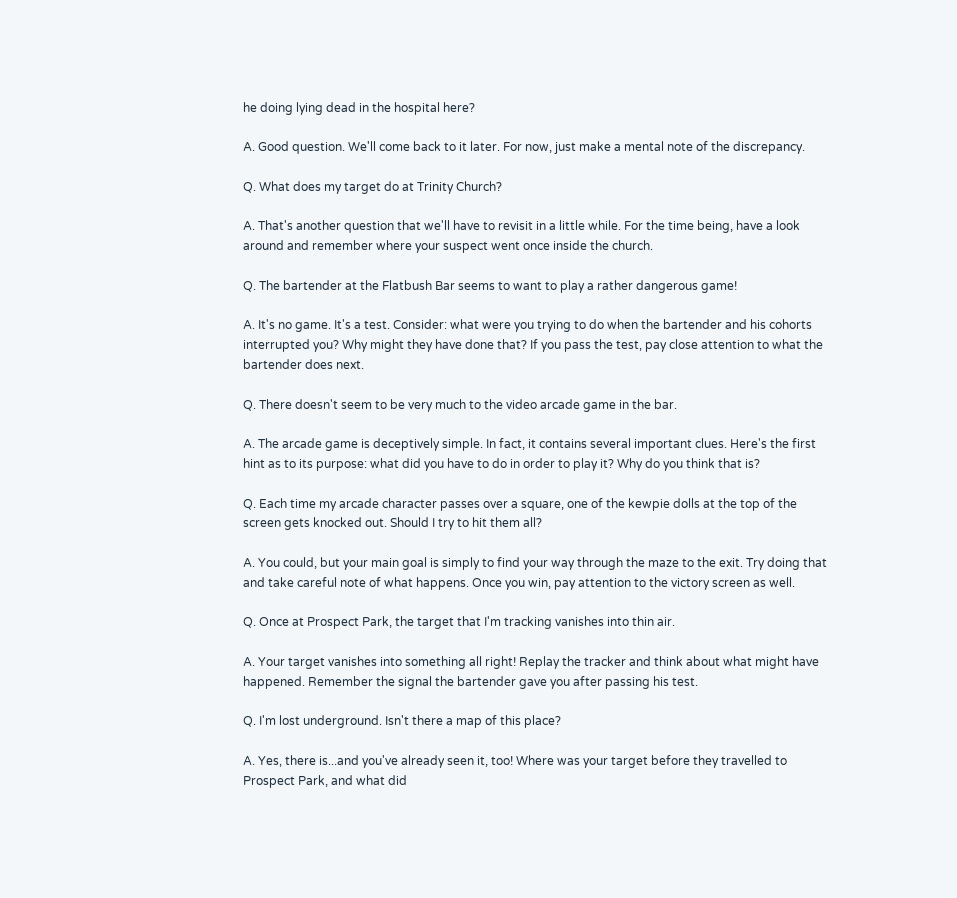he doing lying dead in the hospital here?

A. Good question. We'll come back to it later. For now, just make a mental note of the discrepancy.

Q. What does my target do at Trinity Church?

A. That's another question that we'll have to revisit in a little while. For the time being, have a look around and remember where your suspect went once inside the church.

Q. The bartender at the Flatbush Bar seems to want to play a rather dangerous game!

A. It's no game. It's a test. Consider: what were you trying to do when the bartender and his cohorts interrupted you? Why might they have done that? If you pass the test, pay close attention to what the bartender does next.

Q. There doesn't seem to be very much to the video arcade game in the bar.

A. The arcade game is deceptively simple. In fact, it contains several important clues. Here's the first hint as to its purpose: what did you have to do in order to play it? Why do you think that is?

Q. Each time my arcade character passes over a square, one of the kewpie dolls at the top of the screen gets knocked out. Should I try to hit them all?

A. You could, but your main goal is simply to find your way through the maze to the exit. Try doing that and take careful note of what happens. Once you win, pay attention to the victory screen as well.

Q. Once at Prospect Park, the target that I'm tracking vanishes into thin air.

A. Your target vanishes into something all right! Replay the tracker and think about what might have happened. Remember the signal the bartender gave you after passing his test.

Q. I'm lost underground. Isn't there a map of this place?

A. Yes, there is...and you've already seen it, too! Where was your target before they travelled to Prospect Park, and what did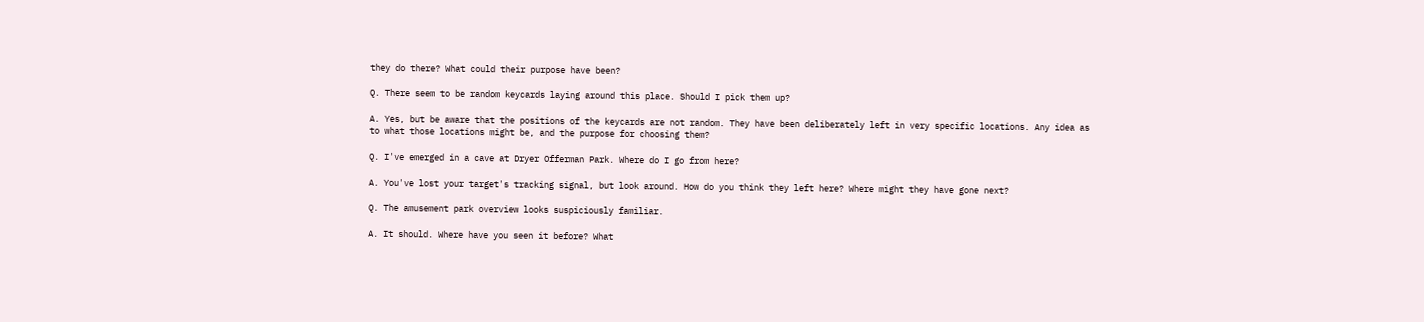they do there? What could their purpose have been?

Q. There seem to be random keycards laying around this place. Should I pick them up?

A. Yes, but be aware that the positions of the keycards are not random. They have been deliberately left in very specific locations. Any idea as to what those locations might be, and the purpose for choosing them?

Q. I've emerged in a cave at Dryer Offerman Park. Where do I go from here?

A. You've lost your target's tracking signal, but look around. How do you think they left here? Where might they have gone next?

Q. The amusement park overview looks suspiciously familiar.

A. It should. Where have you seen it before? What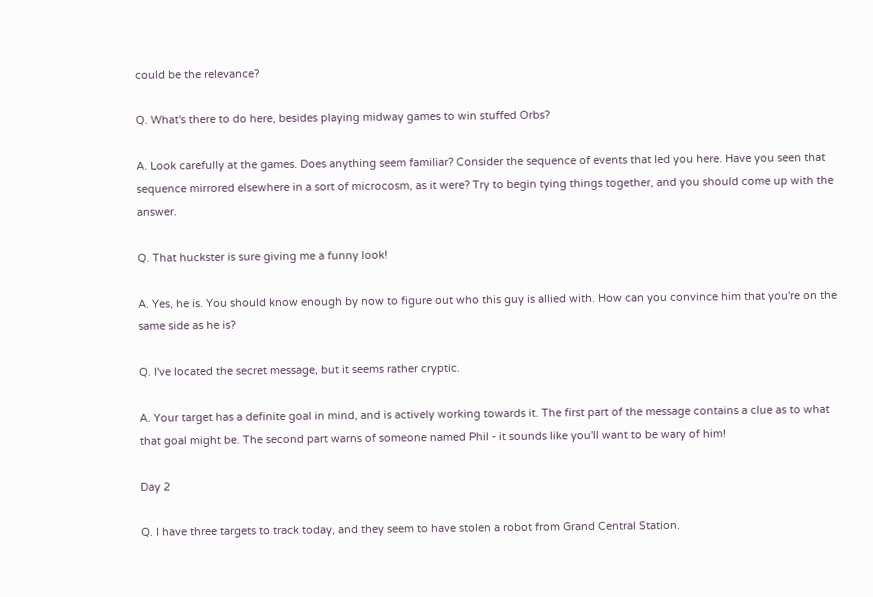could be the relevance?

Q. What's there to do here, besides playing midway games to win stuffed Orbs?

A. Look carefully at the games. Does anything seem familiar? Consider the sequence of events that led you here. Have you seen that sequence mirrored elsewhere in a sort of microcosm, as it were? Try to begin tying things together, and you should come up with the answer.

Q. That huckster is sure giving me a funny look!

A. Yes, he is. You should know enough by now to figure out who this guy is allied with. How can you convince him that you're on the same side as he is?

Q. I've located the secret message, but it seems rather cryptic.

A. Your target has a definite goal in mind, and is actively working towards it. The first part of the message contains a clue as to what that goal might be. The second part warns of someone named Phil - it sounds like you'll want to be wary of him!

Day 2

Q. I have three targets to track today, and they seem to have stolen a robot from Grand Central Station.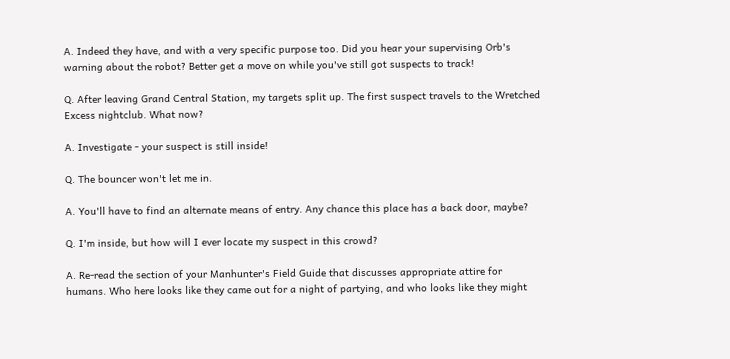A. Indeed they have, and with a very specific purpose too. Did you hear your supervising Orb's warning about the robot? Better get a move on while you've still got suspects to track!

Q. After leaving Grand Central Station, my targets split up. The first suspect travels to the Wretched Excess nightclub. What now?

A. Investigate - your suspect is still inside!

Q. The bouncer won't let me in.

A. You'll have to find an alternate means of entry. Any chance this place has a back door, maybe?

Q. I'm inside, but how will I ever locate my suspect in this crowd?

A. Re-read the section of your Manhunter's Field Guide that discusses appropriate attire for humans. Who here looks like they came out for a night of partying, and who looks like they might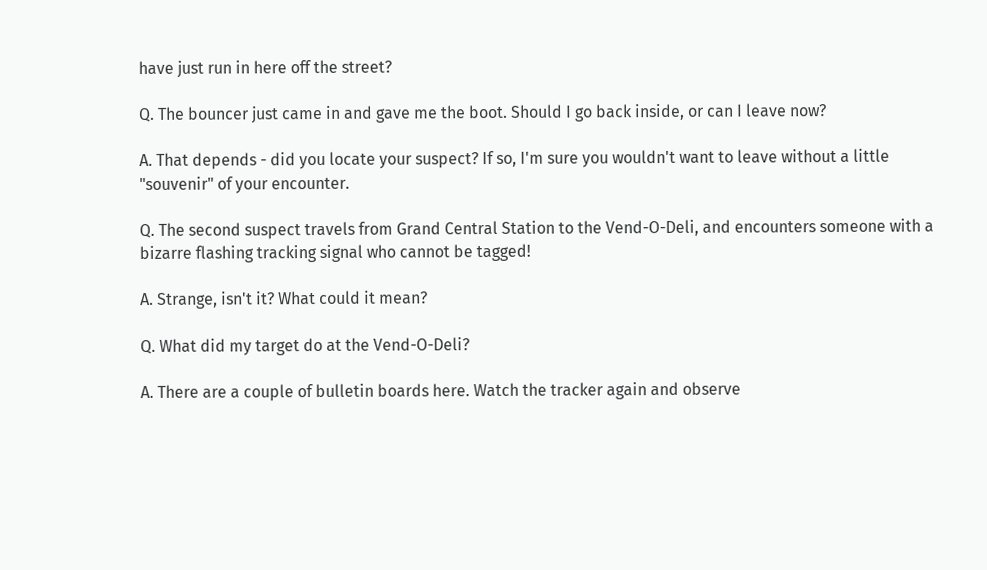have just run in here off the street?

Q. The bouncer just came in and gave me the boot. Should I go back inside, or can I leave now?

A. That depends - did you locate your suspect? If so, I'm sure you wouldn't want to leave without a little "souvenir" of your encounter.

Q. The second suspect travels from Grand Central Station to the Vend-O-Deli, and encounters someone with a bizarre flashing tracking signal who cannot be tagged!

A. Strange, isn't it? What could it mean?

Q. What did my target do at the Vend-O-Deli?

A. There are a couple of bulletin boards here. Watch the tracker again and observe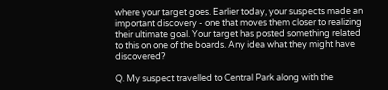where your target goes. Earlier today, your suspects made an important discovery - one that moves them closer to realizing their ultimate goal. Your target has posted something related to this on one of the boards. Any idea what they might have discovered?

Q. My suspect travelled to Central Park along with the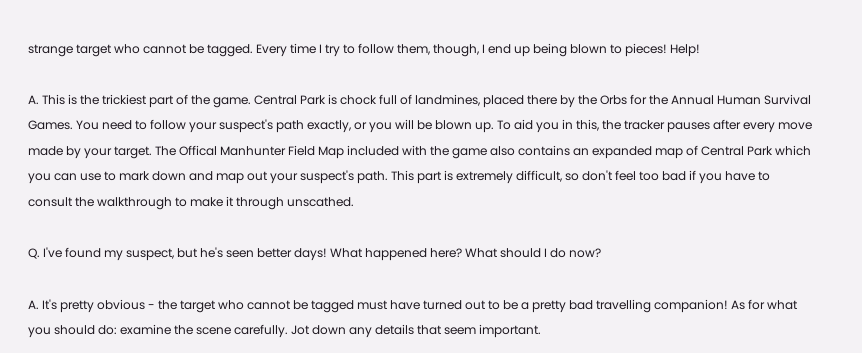strange target who cannot be tagged. Every time I try to follow them, though, I end up being blown to pieces! Help!

A. This is the trickiest part of the game. Central Park is chock full of landmines, placed there by the Orbs for the Annual Human Survival Games. You need to follow your suspect's path exactly, or you will be blown up. To aid you in this, the tracker pauses after every move made by your target. The Offical Manhunter Field Map included with the game also contains an expanded map of Central Park which you can use to mark down and map out your suspect's path. This part is extremely difficult, so don't feel too bad if you have to consult the walkthrough to make it through unscathed.

Q. I've found my suspect, but he's seen better days! What happened here? What should I do now?

A. It's pretty obvious - the target who cannot be tagged must have turned out to be a pretty bad travelling companion! As for what you should do: examine the scene carefully. Jot down any details that seem important.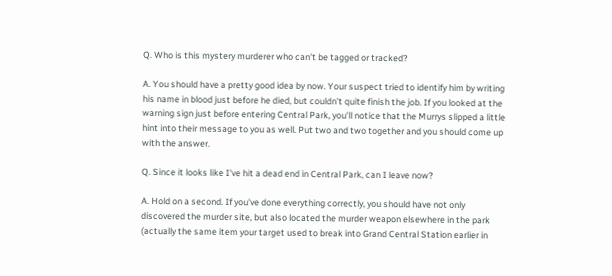Q. Who is this mystery murderer who can't be tagged or tracked?

A. You should have a pretty good idea by now. Your suspect tried to identify him by writing his name in blood just before he died, but couldn't quite finish the job. If you looked at the warning sign just before entering Central Park, you'll notice that the Murrys slipped a little hint into their message to you as well. Put two and two together and you should come up with the answer.

Q. Since it looks like I've hit a dead end in Central Park, can I leave now?

A. Hold on a second. If you've done everything correctly, you should have not only discovered the murder site, but also located the murder weapon elsewhere in the park (actually the same item your target used to break into Grand Central Station earlier in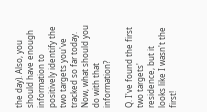the day). Also, you should have enough information to positively identify the two targets you've tracked so far today. Now, what should you do with that information?

Q. I've found the first two targets' residence, but it looks like I wasn't the first!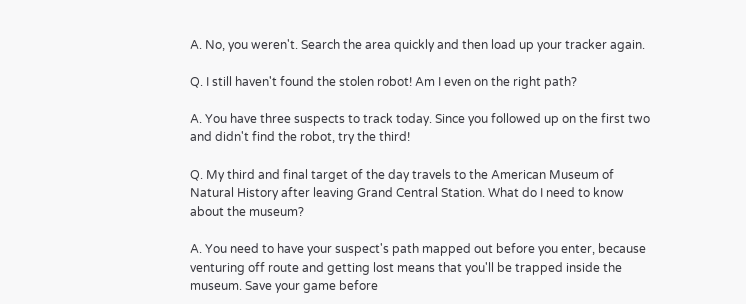A. No, you weren't. Search the area quickly and then load up your tracker again.

Q. I still haven't found the stolen robot! Am I even on the right path?

A. You have three suspects to track today. Since you followed up on the first two and didn't find the robot, try the third!

Q. My third and final target of the day travels to the American Museum of Natural History after leaving Grand Central Station. What do I need to know about the museum?

A. You need to have your suspect's path mapped out before you enter, because venturing off route and getting lost means that you'll be trapped inside the museum. Save your game before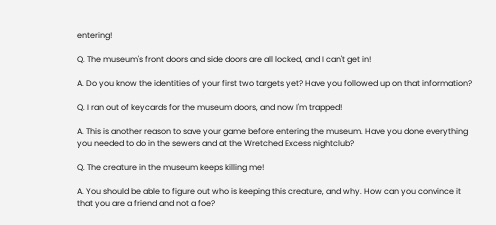entering!

Q. The museum's front doors and side doors are all locked, and I can't get in!

A. Do you know the identities of your first two targets yet? Have you followed up on that information?

Q. I ran out of keycards for the museum doors, and now I'm trapped!

A. This is another reason to save your game before entering the museum. Have you done everything you needed to do in the sewers and at the Wretched Excess nightclub?

Q. The creature in the museum keeps killing me!

A. You should be able to figure out who is keeping this creature, and why. How can you convince it that you are a friend and not a foe?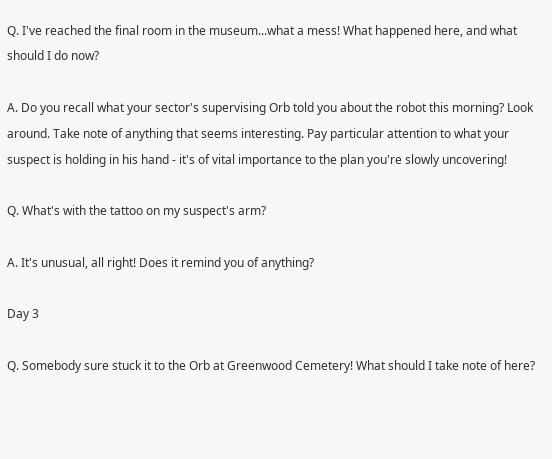Q. I've reached the final room in the museum...what a mess! What happened here, and what should I do now?

A. Do you recall what your sector's supervising Orb told you about the robot this morning? Look around. Take note of anything that seems interesting. Pay particular attention to what your suspect is holding in his hand - it's of vital importance to the plan you're slowly uncovering!

Q. What's with the tattoo on my suspect's arm?

A. It's unusual, all right! Does it remind you of anything?

Day 3

Q. Somebody sure stuck it to the Orb at Greenwood Cemetery! What should I take note of here?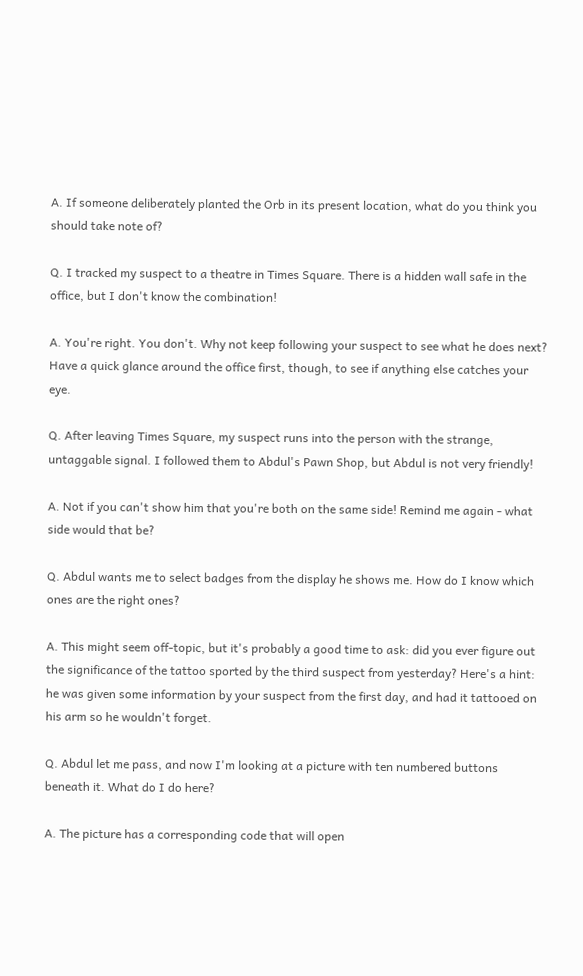A. If someone deliberately planted the Orb in its present location, what do you think you should take note of?

Q. I tracked my suspect to a theatre in Times Square. There is a hidden wall safe in the office, but I don't know the combination!

A. You're right. You don't. Why not keep following your suspect to see what he does next? Have a quick glance around the office first, though, to see if anything else catches your eye.

Q. After leaving Times Square, my suspect runs into the person with the strange, untaggable signal. I followed them to Abdul's Pawn Shop, but Abdul is not very friendly!

A. Not if you can't show him that you're both on the same side! Remind me again - what side would that be?

Q. Abdul wants me to select badges from the display he shows me. How do I know which ones are the right ones?

A. This might seem off-topic, but it's probably a good time to ask: did you ever figure out the significance of the tattoo sported by the third suspect from yesterday? Here's a hint: he was given some information by your suspect from the first day, and had it tattooed on his arm so he wouldn't forget.

Q. Abdul let me pass, and now I'm looking at a picture with ten numbered buttons beneath it. What do I do here?

A. The picture has a corresponding code that will open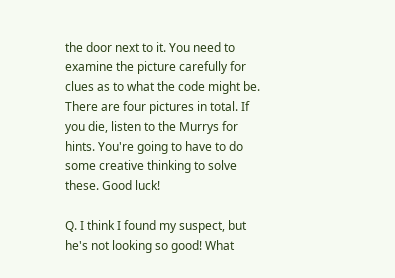the door next to it. You need to examine the picture carefully for clues as to what the code might be. There are four pictures in total. If you die, listen to the Murrys for hints. You're going to have to do some creative thinking to solve these. Good luck!

Q. I think I found my suspect, but he's not looking so good! What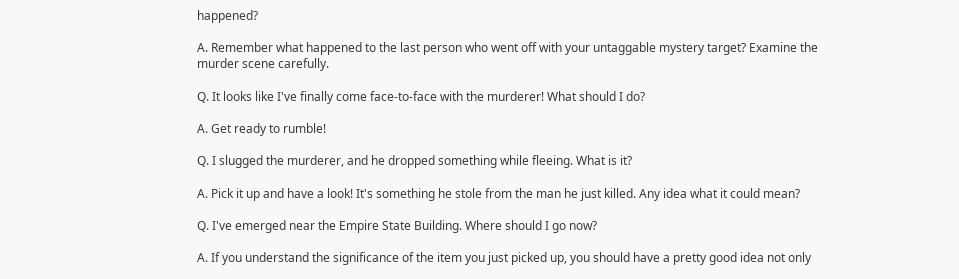happened?

A. Remember what happened to the last person who went off with your untaggable mystery target? Examine the murder scene carefully.

Q. It looks like I've finally come face-to-face with the murderer! What should I do?

A. Get ready to rumble!

Q. I slugged the murderer, and he dropped something while fleeing. What is it?

A. Pick it up and have a look! It's something he stole from the man he just killed. Any idea what it could mean?

Q. I've emerged near the Empire State Building. Where should I go now?

A. If you understand the significance of the item you just picked up, you should have a pretty good idea not only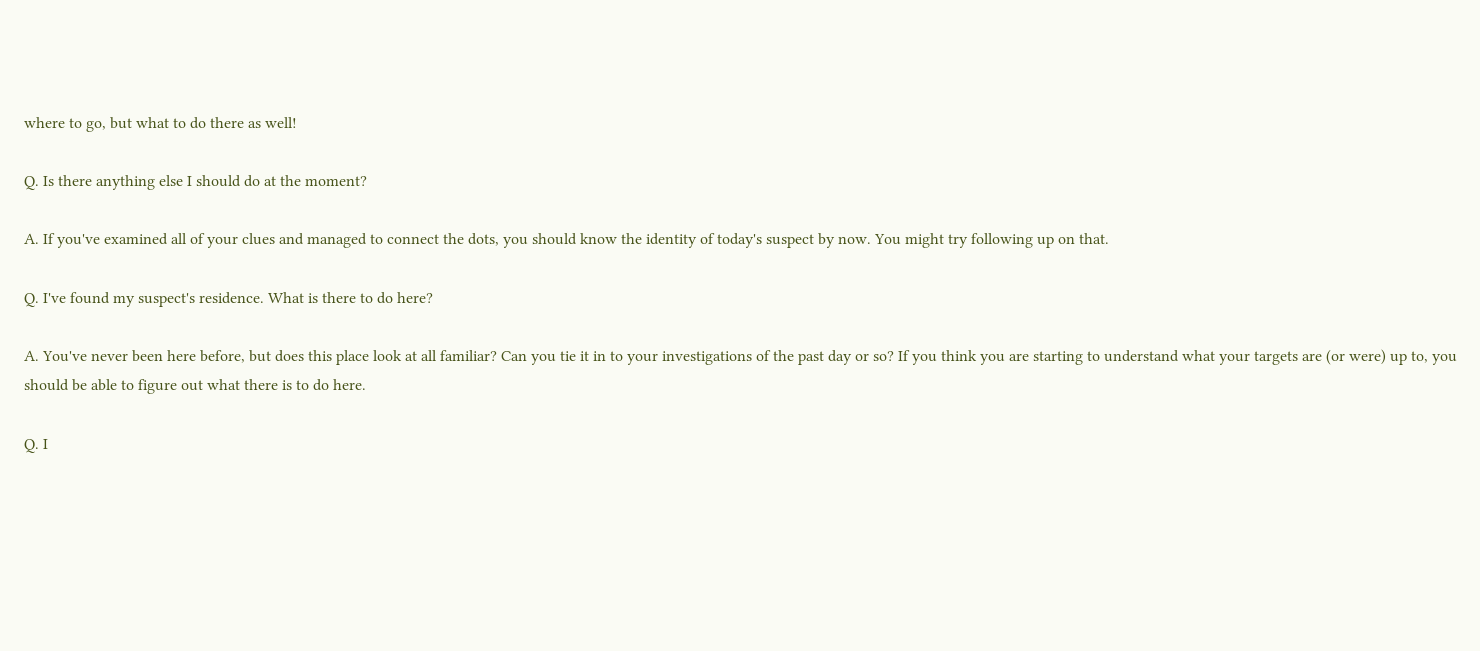where to go, but what to do there as well!

Q. Is there anything else I should do at the moment?

A. If you've examined all of your clues and managed to connect the dots, you should know the identity of today's suspect by now. You might try following up on that.

Q. I've found my suspect's residence. What is there to do here?

A. You've never been here before, but does this place look at all familiar? Can you tie it in to your investigations of the past day or so? If you think you are starting to understand what your targets are (or were) up to, you should be able to figure out what there is to do here.

Q. I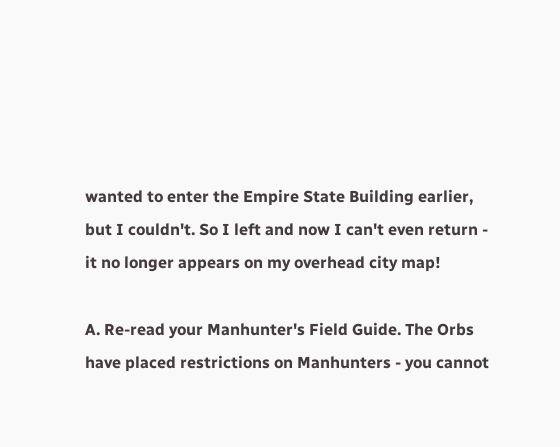wanted to enter the Empire State Building earlier, but I couldn't. So I left and now I can't even return - it no longer appears on my overhead city map!

A. Re-read your Manhunter's Field Guide. The Orbs have placed restrictions on Manhunters - you cannot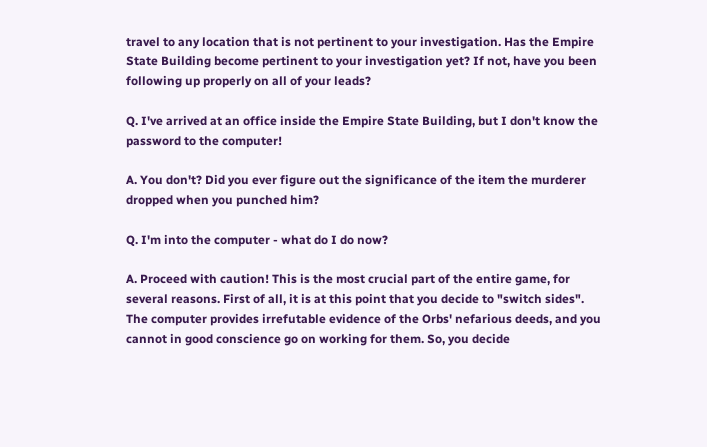travel to any location that is not pertinent to your investigation. Has the Empire State Building become pertinent to your investigation yet? If not, have you been following up properly on all of your leads?

Q. I've arrived at an office inside the Empire State Building, but I don't know the password to the computer!

A. You don't? Did you ever figure out the significance of the item the murderer dropped when you punched him?

Q. I'm into the computer - what do I do now?

A. Proceed with caution! This is the most crucial part of the entire game, for several reasons. First of all, it is at this point that you decide to "switch sides". The computer provides irrefutable evidence of the Orbs' nefarious deeds, and you cannot in good conscience go on working for them. So, you decide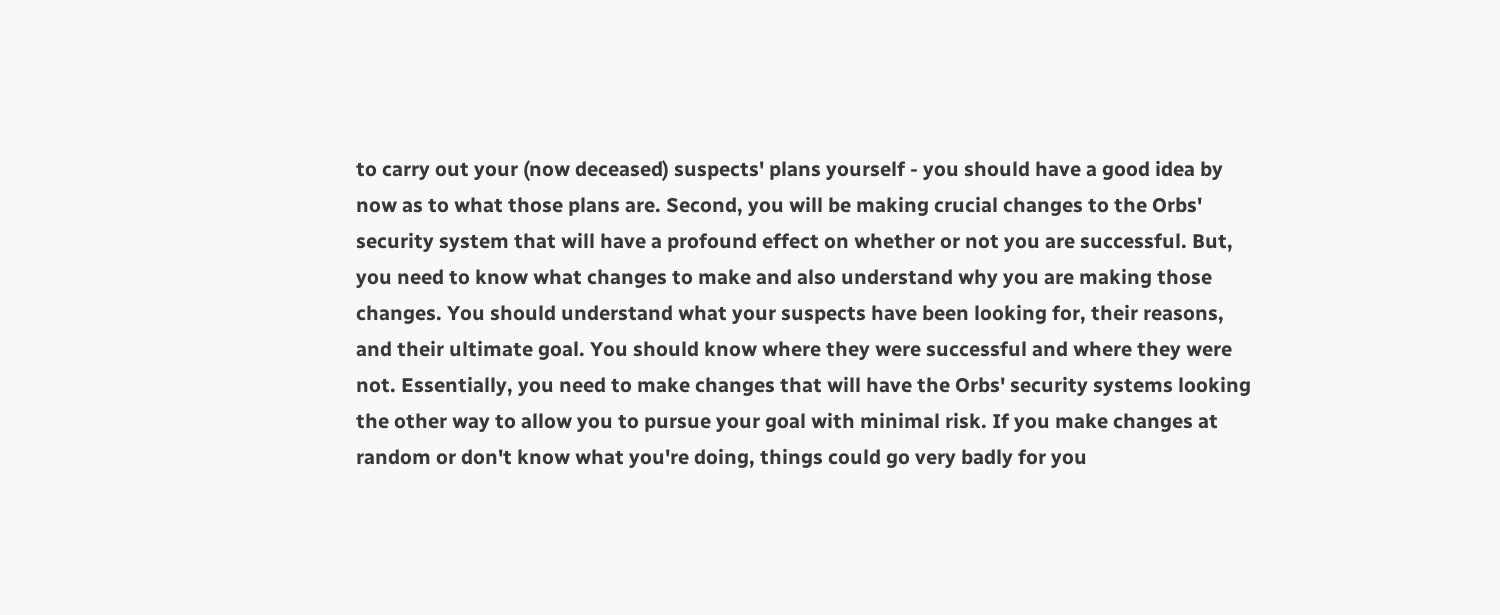to carry out your (now deceased) suspects' plans yourself - you should have a good idea by now as to what those plans are. Second, you will be making crucial changes to the Orbs' security system that will have a profound effect on whether or not you are successful. But, you need to know what changes to make and also understand why you are making those changes. You should understand what your suspects have been looking for, their reasons, and their ultimate goal. You should know where they were successful and where they were not. Essentially, you need to make changes that will have the Orbs' security systems looking the other way to allow you to pursue your goal with minimal risk. If you make changes at random or don't know what you're doing, things could go very badly for you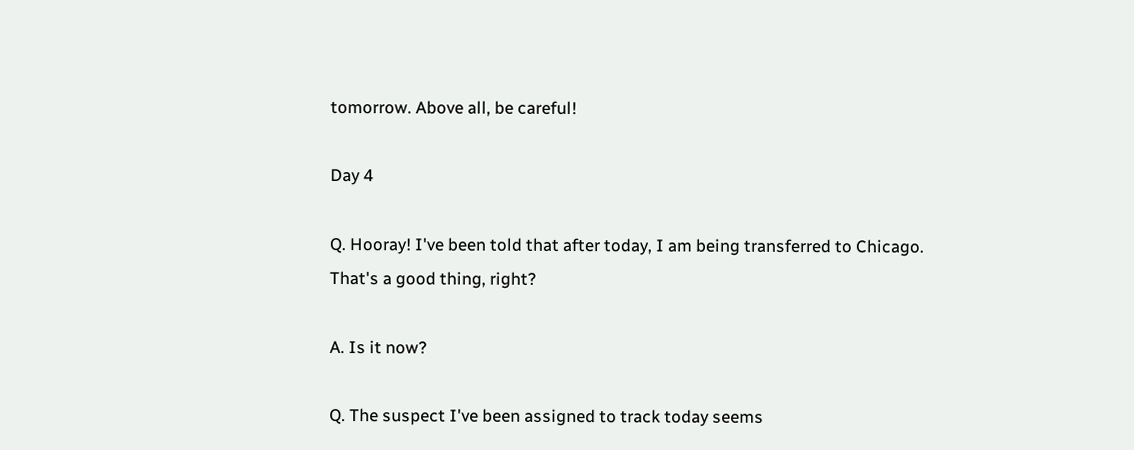tomorrow. Above all, be careful!

Day 4

Q. Hooray! I've been told that after today, I am being transferred to Chicago. That's a good thing, right?

A. Is it now?

Q. The suspect I've been assigned to track today seems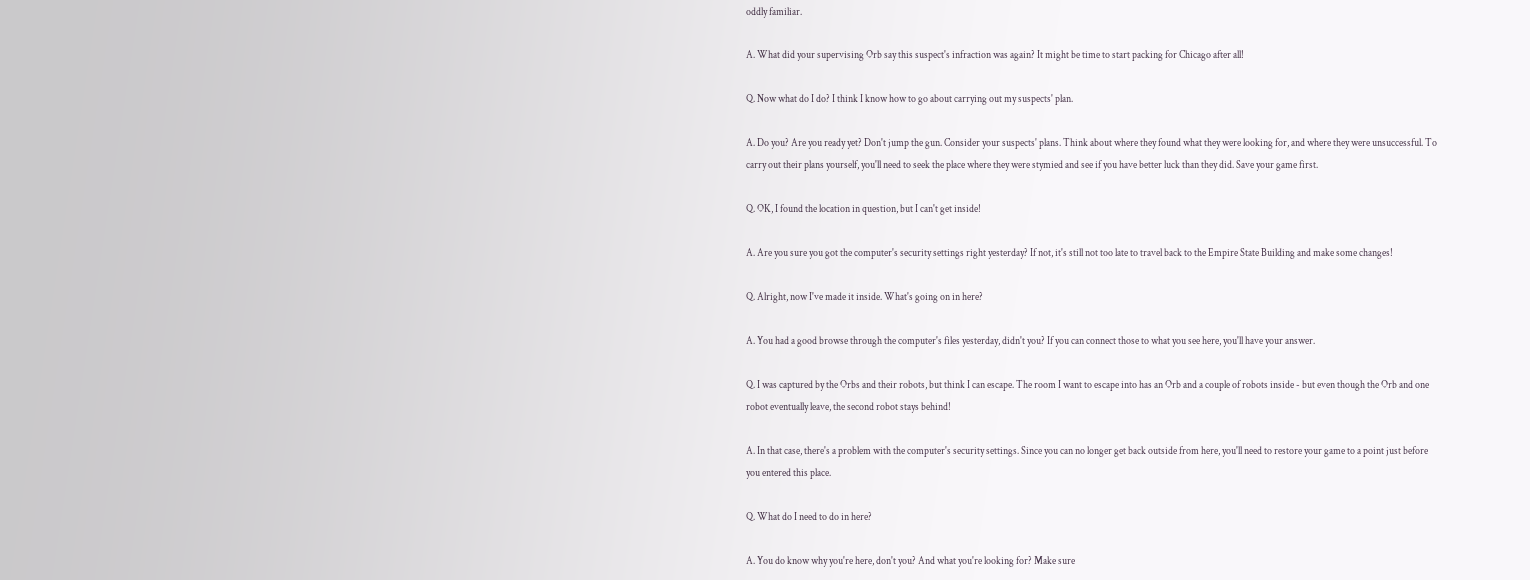oddly familiar.

A. What did your supervising Orb say this suspect's infraction was again? It might be time to start packing for Chicago after all!

Q. Now what do I do? I think I know how to go about carrying out my suspects' plan.

A. Do you? Are you ready yet? Don't jump the gun. Consider your suspects' plans. Think about where they found what they were looking for, and where they were unsuccessful. To carry out their plans yourself, you'll need to seek the place where they were stymied and see if you have better luck than they did. Save your game first.

Q. OK, I found the location in question, but I can't get inside!

A. Are you sure you got the computer's security settings right yesterday? If not, it's still not too late to travel back to the Empire State Building and make some changes!

Q. Alright, now I've made it inside. What's going on in here?

A. You had a good browse through the computer's files yesterday, didn't you? If you can connect those to what you see here, you'll have your answer.

Q. I was captured by the Orbs and their robots, but think I can escape. The room I want to escape into has an Orb and a couple of robots inside - but even though the Orb and one robot eventually leave, the second robot stays behind!

A. In that case, there's a problem with the computer's security settings. Since you can no longer get back outside from here, you'll need to restore your game to a point just before you entered this place.

Q. What do I need to do in here?

A. You do know why you're here, don't you? And what you're looking for? Make sure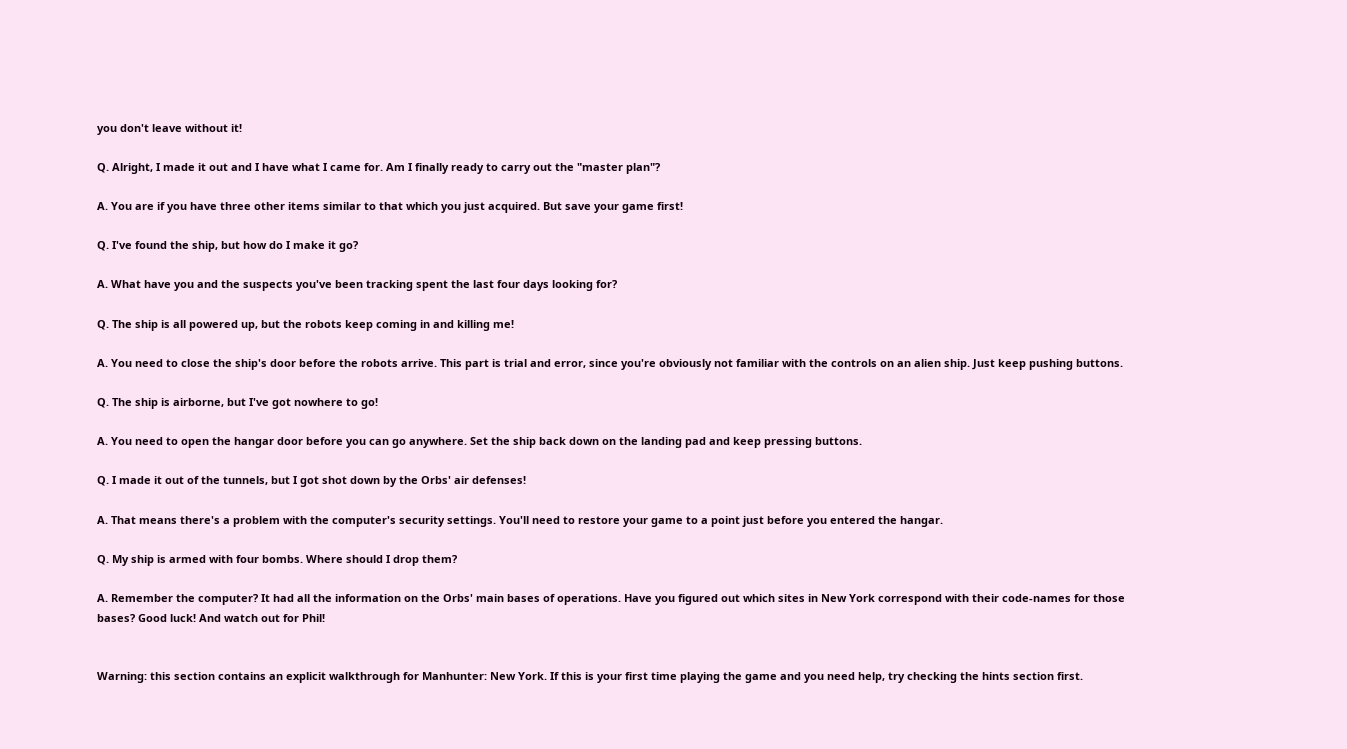you don't leave without it!

Q. Alright, I made it out and I have what I came for. Am I finally ready to carry out the "master plan"?

A. You are if you have three other items similar to that which you just acquired. But save your game first!

Q. I've found the ship, but how do I make it go?

A. What have you and the suspects you've been tracking spent the last four days looking for?

Q. The ship is all powered up, but the robots keep coming in and killing me!

A. You need to close the ship's door before the robots arrive. This part is trial and error, since you're obviously not familiar with the controls on an alien ship. Just keep pushing buttons.

Q. The ship is airborne, but I've got nowhere to go!

A. You need to open the hangar door before you can go anywhere. Set the ship back down on the landing pad and keep pressing buttons.

Q. I made it out of the tunnels, but I got shot down by the Orbs' air defenses!

A. That means there's a problem with the computer's security settings. You'll need to restore your game to a point just before you entered the hangar.

Q. My ship is armed with four bombs. Where should I drop them?

A. Remember the computer? It had all the information on the Orbs' main bases of operations. Have you figured out which sites in New York correspond with their code-names for those bases? Good luck! And watch out for Phil!


Warning: this section contains an explicit walkthrough for Manhunter: New York. If this is your first time playing the game and you need help, try checking the hints section first.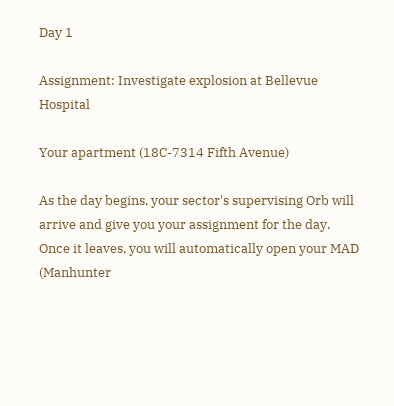Day 1

Assignment: Investigate explosion at Bellevue Hospital

Your apartment (18C-7314 Fifth Avenue)

As the day begins, your sector's supervising Orb will arrive and give you your assignment for the day. Once it leaves, you will automatically open your MAD (Manhunter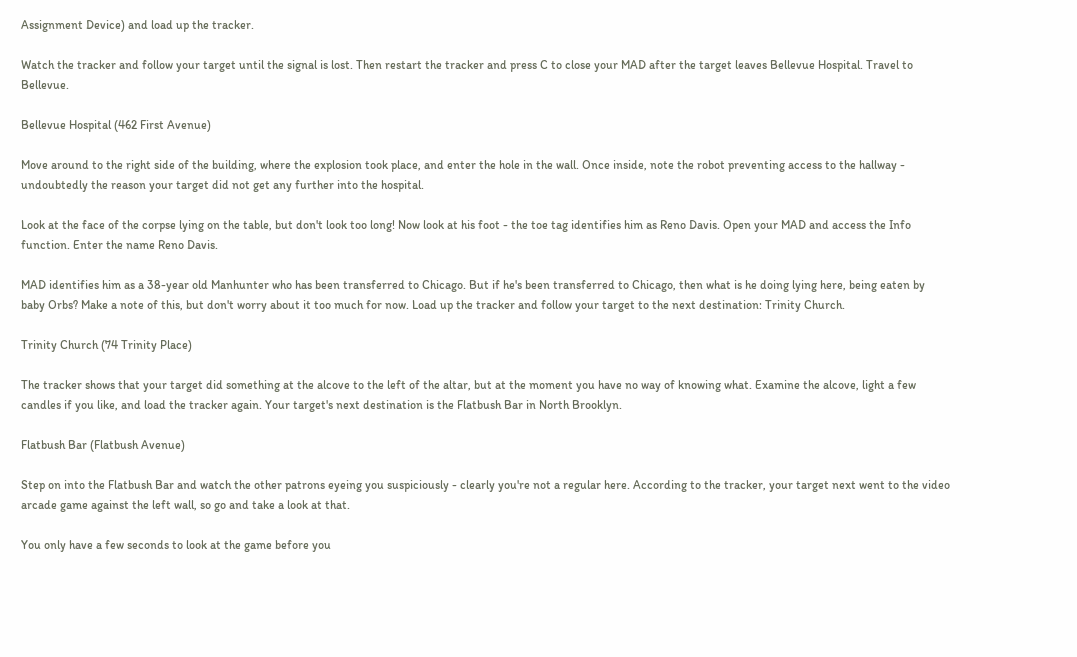Assignment Device) and load up the tracker.

Watch the tracker and follow your target until the signal is lost. Then restart the tracker and press C to close your MAD after the target leaves Bellevue Hospital. Travel to Bellevue.

Bellevue Hospital (462 First Avenue)

Move around to the right side of the building, where the explosion took place, and enter the hole in the wall. Once inside, note the robot preventing access to the hallway - undoubtedly the reason your target did not get any further into the hospital.

Look at the face of the corpse lying on the table, but don't look too long! Now look at his foot - the toe tag identifies him as Reno Davis. Open your MAD and access the Info function. Enter the name Reno Davis.

MAD identifies him as a 38-year old Manhunter who has been transferred to Chicago. But if he's been transferred to Chicago, then what is he doing lying here, being eaten by baby Orbs? Make a note of this, but don't worry about it too much for now. Load up the tracker and follow your target to the next destination: Trinity Church.

Trinity Church (74 Trinity Place)

The tracker shows that your target did something at the alcove to the left of the altar, but at the moment you have no way of knowing what. Examine the alcove, light a few candles if you like, and load the tracker again. Your target's next destination is the Flatbush Bar in North Brooklyn.

Flatbush Bar (Flatbush Avenue)

Step on into the Flatbush Bar and watch the other patrons eyeing you suspiciously - clearly you're not a regular here. According to the tracker, your target next went to the video arcade game against the left wall, so go and take a look at that.

You only have a few seconds to look at the game before you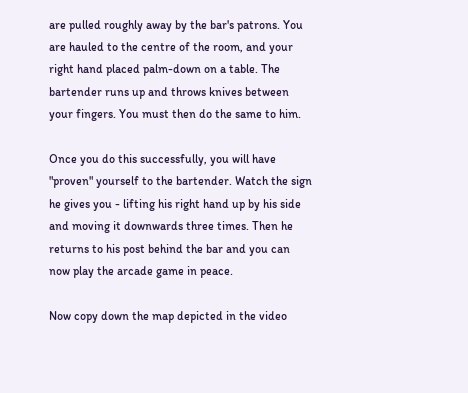are pulled roughly away by the bar's patrons. You are hauled to the centre of the room, and your right hand placed palm-down on a table. The bartender runs up and throws knives between your fingers. You must then do the same to him.

Once you do this successfully, you will have "proven" yourself to the bartender. Watch the sign he gives you - lifting his right hand up by his side and moving it downwards three times. Then he returns to his post behind the bar and you can now play the arcade game in peace.

Now copy down the map depicted in the video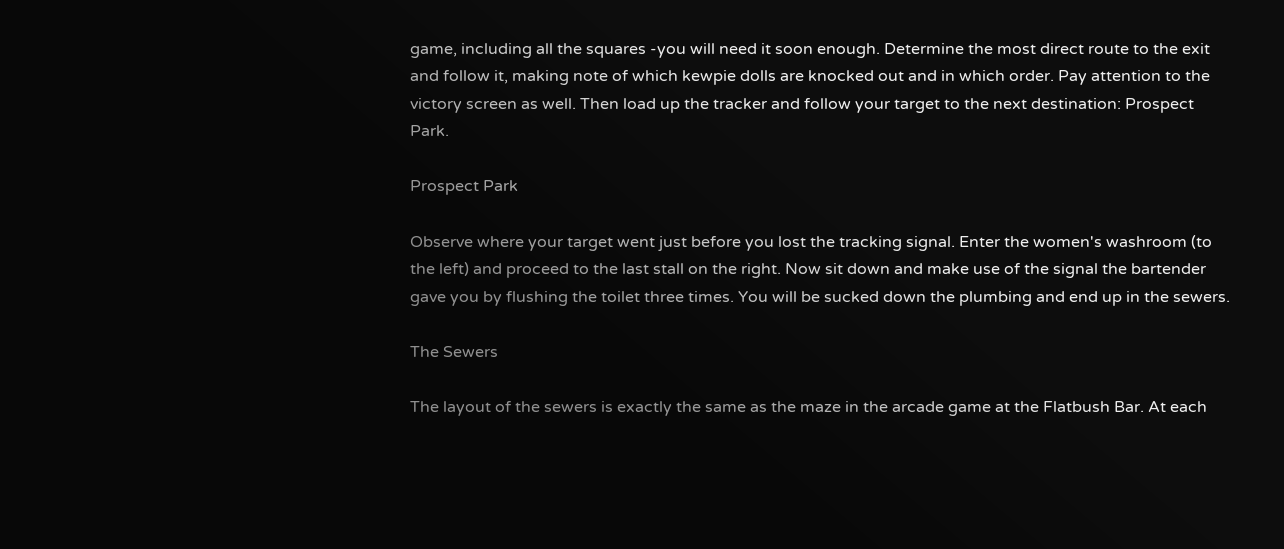game, including all the squares -you will need it soon enough. Determine the most direct route to the exit and follow it, making note of which kewpie dolls are knocked out and in which order. Pay attention to the victory screen as well. Then load up the tracker and follow your target to the next destination: Prospect Park.

Prospect Park

Observe where your target went just before you lost the tracking signal. Enter the women's washroom (to the left) and proceed to the last stall on the right. Now sit down and make use of the signal the bartender gave you by flushing the toilet three times. You will be sucked down the plumbing and end up in the sewers.

The Sewers

The layout of the sewers is exactly the same as the maze in the arcade game at the Flatbush Bar. At each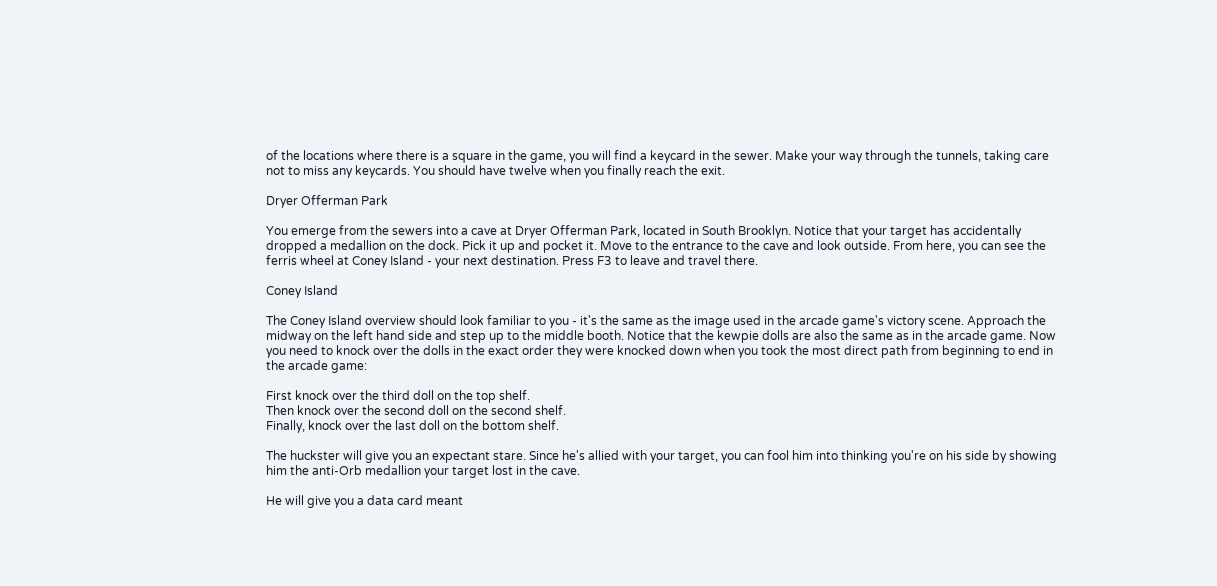of the locations where there is a square in the game, you will find a keycard in the sewer. Make your way through the tunnels, taking care not to miss any keycards. You should have twelve when you finally reach the exit.

Dryer Offerman Park

You emerge from the sewers into a cave at Dryer Offerman Park, located in South Brooklyn. Notice that your target has accidentally dropped a medallion on the dock. Pick it up and pocket it. Move to the entrance to the cave and look outside. From here, you can see the ferris wheel at Coney Island - your next destination. Press F3 to leave and travel there.

Coney Island

The Coney Island overview should look familiar to you - it's the same as the image used in the arcade game's victory scene. Approach the midway on the left hand side and step up to the middle booth. Notice that the kewpie dolls are also the same as in the arcade game. Now you need to knock over the dolls in the exact order they were knocked down when you took the most direct path from beginning to end in the arcade game:

First knock over the third doll on the top shelf.
Then knock over the second doll on the second shelf.
Finally, knock over the last doll on the bottom shelf.

The huckster will give you an expectant stare. Since he's allied with your target, you can fool him into thinking you're on his side by showing him the anti-Orb medallion your target lost in the cave.

He will give you a data card meant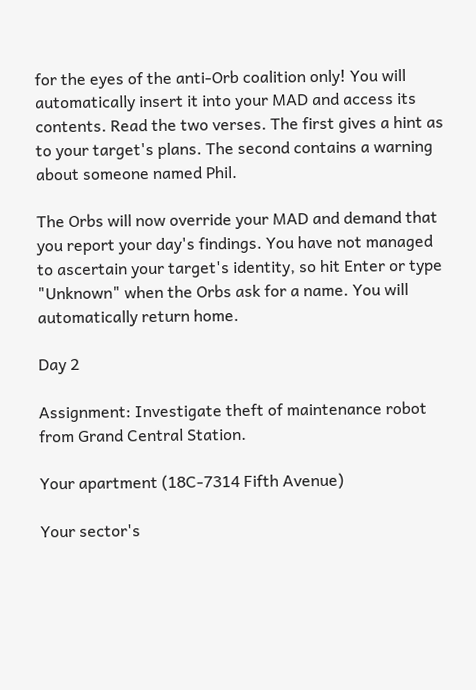for the eyes of the anti-Orb coalition only! You will automatically insert it into your MAD and access its contents. Read the two verses. The first gives a hint as to your target's plans. The second contains a warning about someone named Phil.

The Orbs will now override your MAD and demand that you report your day's findings. You have not managed to ascertain your target's identity, so hit Enter or type "Unknown" when the Orbs ask for a name. You will automatically return home.

Day 2

Assignment: Investigate theft of maintenance robot from Grand Central Station.

Your apartment (18C-7314 Fifth Avenue)

Your sector's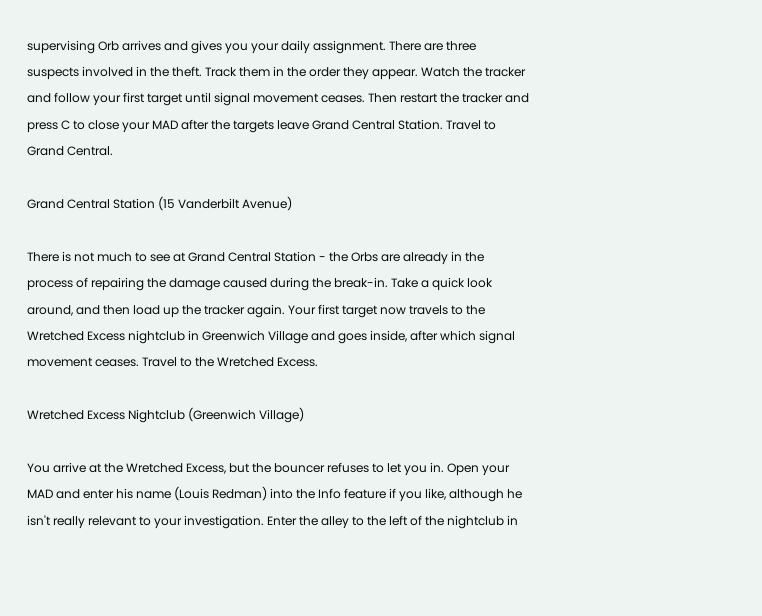supervising Orb arrives and gives you your daily assignment. There are three suspects involved in the theft. Track them in the order they appear. Watch the tracker and follow your first target until signal movement ceases. Then restart the tracker and press C to close your MAD after the targets leave Grand Central Station. Travel to Grand Central.

Grand Central Station (15 Vanderbilt Avenue)

There is not much to see at Grand Central Station - the Orbs are already in the process of repairing the damage caused during the break-in. Take a quick look around, and then load up the tracker again. Your first target now travels to the Wretched Excess nightclub in Greenwich Village and goes inside, after which signal movement ceases. Travel to the Wretched Excess.

Wretched Excess Nightclub (Greenwich Village)

You arrive at the Wretched Excess, but the bouncer refuses to let you in. Open your MAD and enter his name (Louis Redman) into the Info feature if you like, although he isn't really relevant to your investigation. Enter the alley to the left of the nightclub in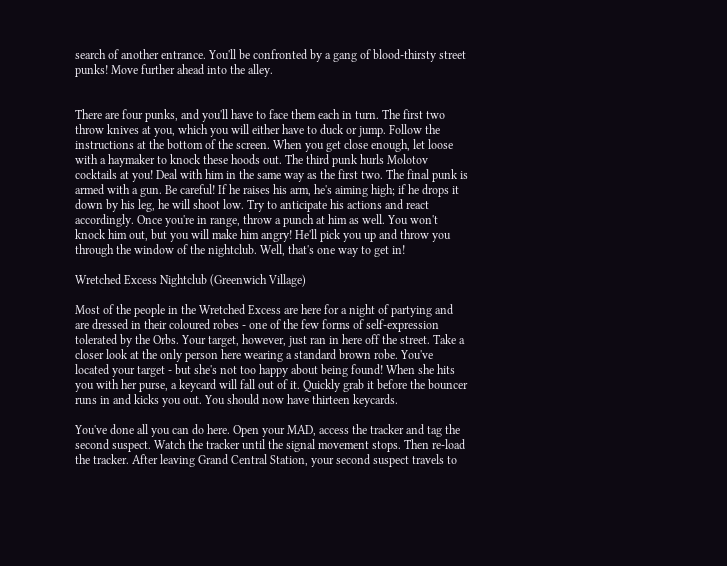search of another entrance. You'll be confronted by a gang of blood-thirsty street punks! Move further ahead into the alley.


There are four punks, and you'll have to face them each in turn. The first two throw knives at you, which you will either have to duck or jump. Follow the instructions at the bottom of the screen. When you get close enough, let loose with a haymaker to knock these hoods out. The third punk hurls Molotov cocktails at you! Deal with him in the same way as the first two. The final punk is armed with a gun. Be careful! If he raises his arm, he's aiming high; if he drops it down by his leg, he will shoot low. Try to anticipate his actions and react accordingly. Once you're in range, throw a punch at him as well. You won't knock him out, but you will make him angry! He'll pick you up and throw you through the window of the nightclub. Well, that's one way to get in!

Wretched Excess Nightclub (Greenwich Village)

Most of the people in the Wretched Excess are here for a night of partying and are dressed in their coloured robes - one of the few forms of self-expression tolerated by the Orbs. Your target, however, just ran in here off the street. Take a closer look at the only person here wearing a standard brown robe. You've located your target - but she's not too happy about being found! When she hits you with her purse, a keycard will fall out of it. Quickly grab it before the bouncer runs in and kicks you out. You should now have thirteen keycards.

You've done all you can do here. Open your MAD, access the tracker and tag the second suspect. Watch the tracker until the signal movement stops. Then re-load the tracker. After leaving Grand Central Station, your second suspect travels to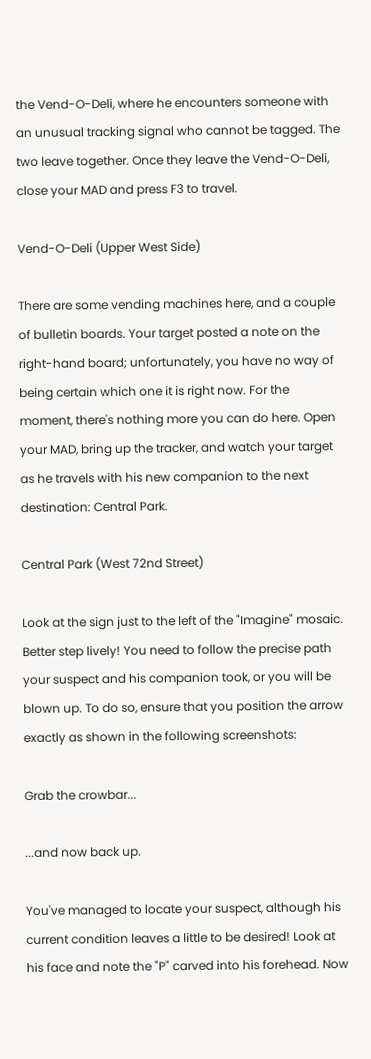the Vend-O-Deli, where he encounters someone with an unusual tracking signal who cannot be tagged. The two leave together. Once they leave the Vend-O-Deli, close your MAD and press F3 to travel.

Vend-O-Deli (Upper West Side)

There are some vending machines here, and a couple of bulletin boards. Your target posted a note on the right-hand board; unfortunately, you have no way of being certain which one it is right now. For the moment, there's nothing more you can do here. Open your MAD, bring up the tracker, and watch your target as he travels with his new companion to the next destination: Central Park.

Central Park (West 72nd Street)

Look at the sign just to the left of the "Imagine" mosaic. Better step lively! You need to follow the precise path your suspect and his companion took, or you will be blown up. To do so, ensure that you position the arrow exactly as shown in the following screenshots:

Grab the crowbar...

...and now back up.

You've managed to locate your suspect, although his current condition leaves a little to be desired! Look at his face and note the "P" carved into his forehead. Now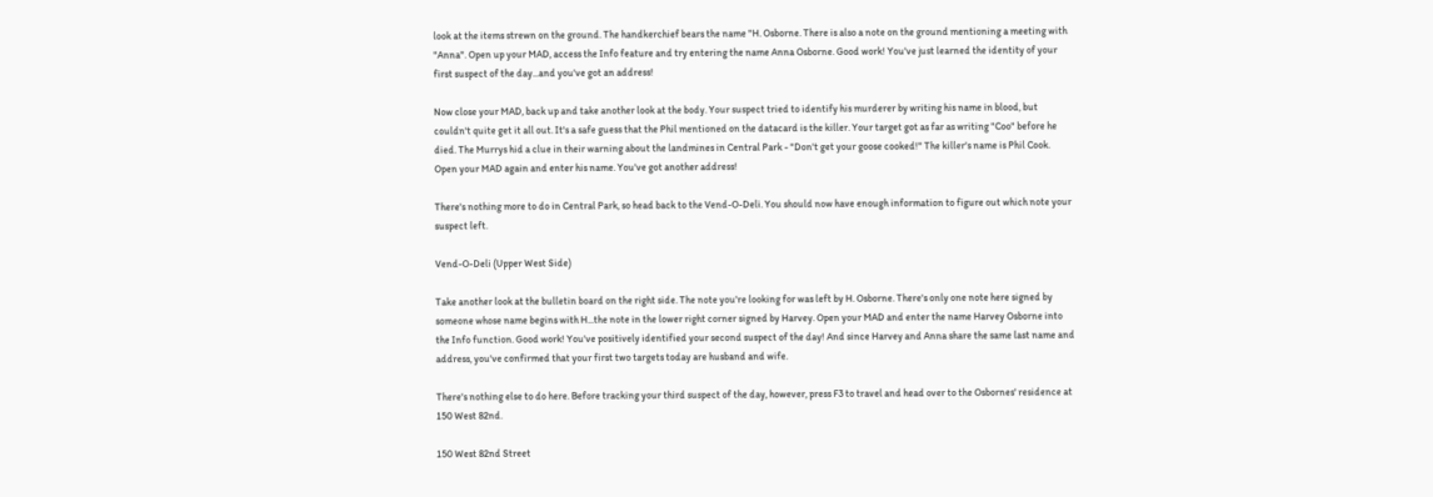look at the items strewn on the ground. The handkerchief bears the name "H. Osborne. There is also a note on the ground mentioning a meeting with "Anna". Open up your MAD, access the Info feature and try entering the name Anna Osborne. Good work! You've just learned the identity of your first suspect of the day...and you've got an address!

Now close your MAD, back up and take another look at the body. Your suspect tried to identify his murderer by writing his name in blood, but couldn't quite get it all out. It's a safe guess that the Phil mentioned on the datacard is the killer. Your target got as far as writing "Coo" before he died. The Murrys hid a clue in their warning about the landmines in Central Park - "Don't get your goose cooked!" The killer's name is Phil Cook. Open your MAD again and enter his name. You've got another address!

There's nothing more to do in Central Park, so head back to the Vend-O-Deli. You should now have enough information to figure out which note your suspect left.

Vend-O-Deli (Upper West Side)

Take another look at the bulletin board on the right side. The note you're looking for was left by H. Osborne. There's only one note here signed by someone whose name begins with H...the note in the lower right corner signed by Harvey. Open your MAD and enter the name Harvey Osborne into the Info function. Good work! You've positively identified your second suspect of the day! And since Harvey and Anna share the same last name and address, you've confirmed that your first two targets today are husband and wife.

There's nothing else to do here. Before tracking your third suspect of the day, however, press F3 to travel and head over to the Osbornes' residence at 150 West 82nd.

150 West 82nd Street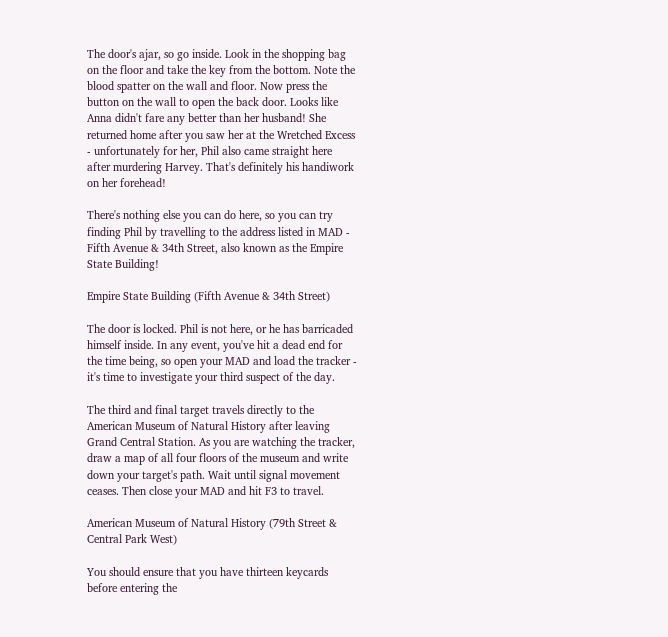The door's ajar, so go inside. Look in the shopping bag on the floor and take the key from the bottom. Note the blood spatter on the wall and floor. Now press the button on the wall to open the back door. Looks like Anna didn't fare any better than her husband! She returned home after you saw her at the Wretched Excess - unfortunately for her, Phil also came straight here after murdering Harvey. That's definitely his handiwork on her forehead!

There's nothing else you can do here, so you can try finding Phil by travelling to the address listed in MAD - Fifth Avenue & 34th Street, also known as the Empire State Building!

Empire State Building (Fifth Avenue & 34th Street)

The door is locked. Phil is not here, or he has barricaded himself inside. In any event, you've hit a dead end for the time being, so open your MAD and load the tracker - it's time to investigate your third suspect of the day.

The third and final target travels directly to the American Museum of Natural History after leaving Grand Central Station. As you are watching the tracker, draw a map of all four floors of the museum and write down your target's path. Wait until signal movement ceases. Then close your MAD and hit F3 to travel.

American Museum of Natural History (79th Street & Central Park West)

You should ensure that you have thirteen keycards before entering the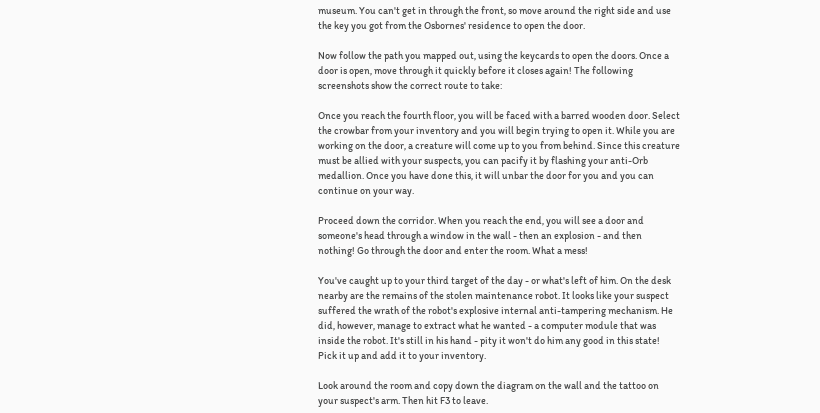museum. You can't get in through the front, so move around the right side and use the key you got from the Osbornes' residence to open the door.

Now follow the path you mapped out, using the keycards to open the doors. Once a door is open, move through it quickly before it closes again! The following screenshots show the correct route to take:

Once you reach the fourth floor, you will be faced with a barred wooden door. Select the crowbar from your inventory and you will begin trying to open it. While you are working on the door, a creature will come up to you from behind. Since this creature must be allied with your suspects, you can pacify it by flashing your anti-Orb medallion. Once you have done this, it will unbar the door for you and you can continue on your way.

Proceed down the corridor. When you reach the end, you will see a door and someone's head through a window in the wall - then an explosion - and then nothing! Go through the door and enter the room. What a mess!

You've caught up to your third target of the day - or what's left of him. On the desk nearby are the remains of the stolen maintenance robot. It looks like your suspect suffered the wrath of the robot's explosive internal anti-tampering mechanism. He did, however, manage to extract what he wanted - a computer module that was inside the robot. It's still in his hand - pity it won't do him any good in this state! Pick it up and add it to your inventory.

Look around the room and copy down the diagram on the wall and the tattoo on your suspect's arm. Then hit F3 to leave.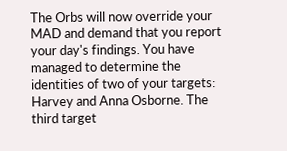The Orbs will now override your MAD and demand that you report your day's findings. You have managed to determine the identities of two of your targets: Harvey and Anna Osborne. The third target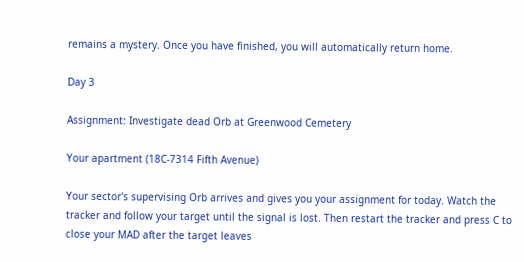remains a mystery. Once you have finished, you will automatically return home.

Day 3

Assignment: Investigate dead Orb at Greenwood Cemetery

Your apartment (18C-7314 Fifth Avenue)

Your sector's supervising Orb arrives and gives you your assignment for today. Watch the tracker and follow your target until the signal is lost. Then restart the tracker and press C to close your MAD after the target leaves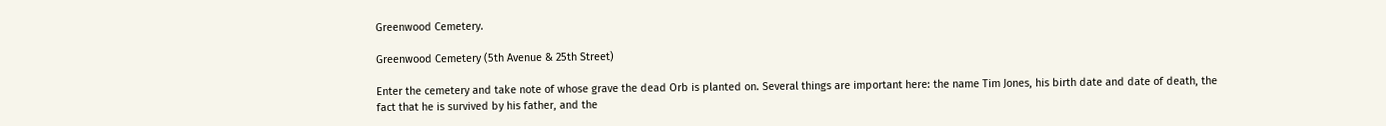Greenwood Cemetery.

Greenwood Cemetery (5th Avenue & 25th Street)

Enter the cemetery and take note of whose grave the dead Orb is planted on. Several things are important here: the name Tim Jones, his birth date and date of death, the fact that he is survived by his father, and the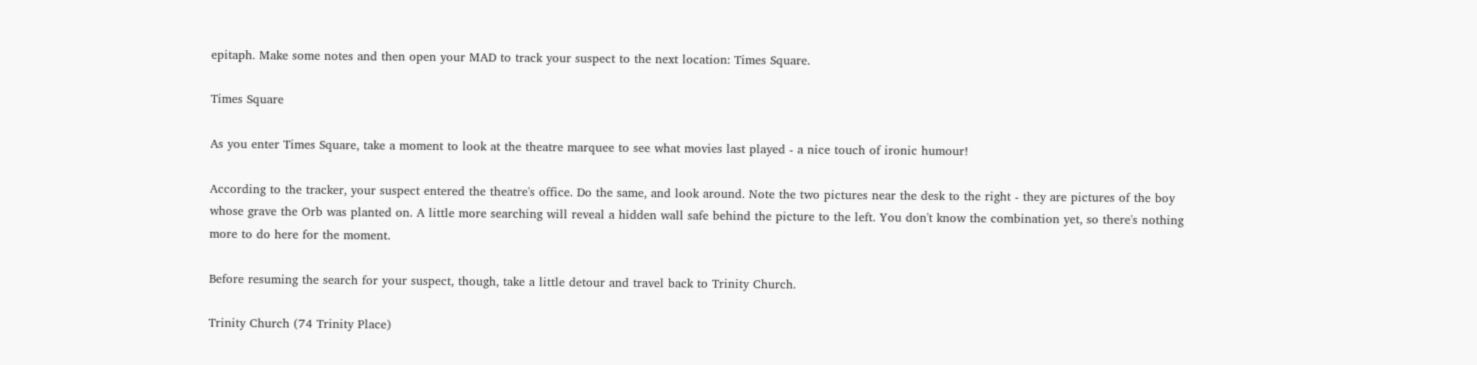epitaph. Make some notes and then open your MAD to track your suspect to the next location: Times Square.

Times Square

As you enter Times Square, take a moment to look at the theatre marquee to see what movies last played - a nice touch of ironic humour!

According to the tracker, your suspect entered the theatre's office. Do the same, and look around. Note the two pictures near the desk to the right - they are pictures of the boy whose grave the Orb was planted on. A little more searching will reveal a hidden wall safe behind the picture to the left. You don't know the combination yet, so there's nothing more to do here for the moment.

Before resuming the search for your suspect, though, take a little detour and travel back to Trinity Church.

Trinity Church (74 Trinity Place)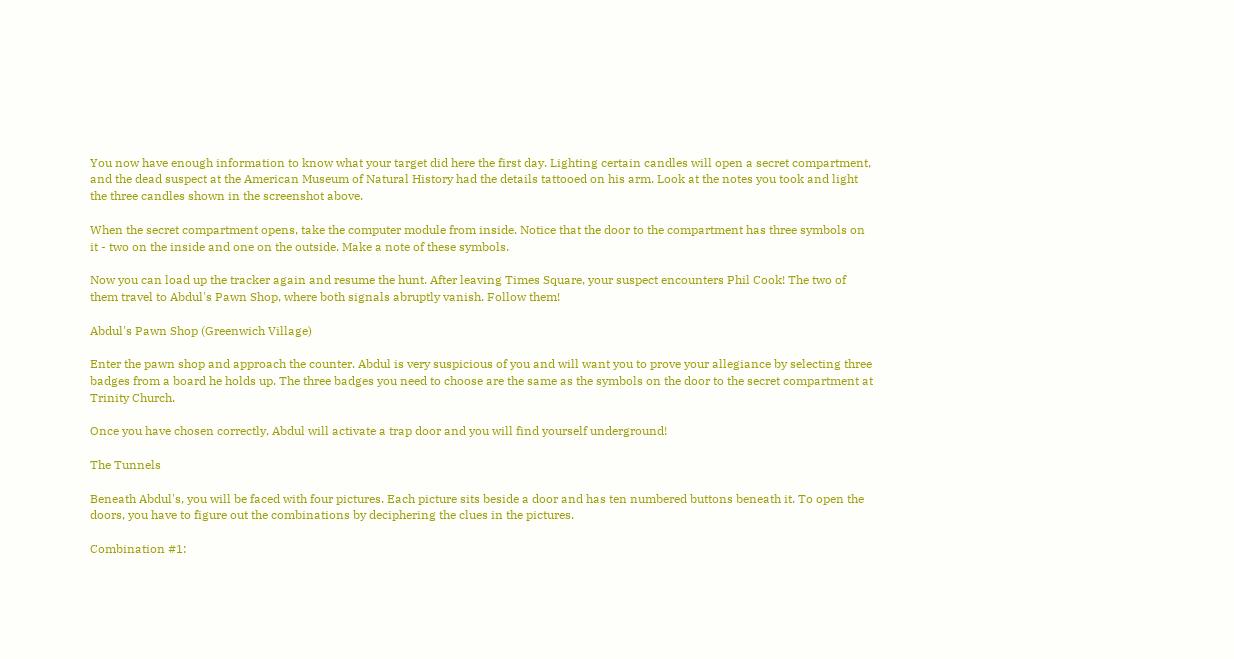You now have enough information to know what your target did here the first day. Lighting certain candles will open a secret compartment, and the dead suspect at the American Museum of Natural History had the details tattooed on his arm. Look at the notes you took and light the three candles shown in the screenshot above.

When the secret compartment opens, take the computer module from inside. Notice that the door to the compartment has three symbols on it - two on the inside and one on the outside. Make a note of these symbols.

Now you can load up the tracker again and resume the hunt. After leaving Times Square, your suspect encounters Phil Cook! The two of them travel to Abdul's Pawn Shop, where both signals abruptly vanish. Follow them!

Abdul's Pawn Shop (Greenwich Village)

Enter the pawn shop and approach the counter. Abdul is very suspicious of you and will want you to prove your allegiance by selecting three badges from a board he holds up. The three badges you need to choose are the same as the symbols on the door to the secret compartment at Trinity Church.

Once you have chosen correctly, Abdul will activate a trap door and you will find yourself underground!

The Tunnels

Beneath Abdul's, you will be faced with four pictures. Each picture sits beside a door and has ten numbered buttons beneath it. To open the doors, you have to figure out the combinations by deciphering the clues in the pictures.

Combination #1: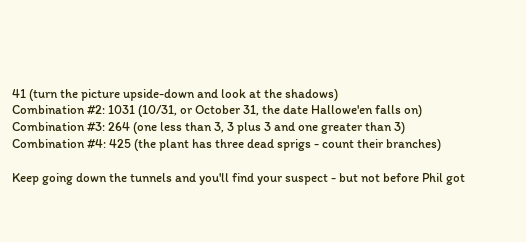41 (turn the picture upside-down and look at the shadows)
Combination #2: 1031 (10/31, or October 31, the date Hallowe'en falls on)
Combination #3: 264 (one less than 3, 3 plus 3 and one greater than 3)
Combination #4: 425 (the plant has three dead sprigs - count their branches)

Keep going down the tunnels and you'll find your suspect - but not before Phil got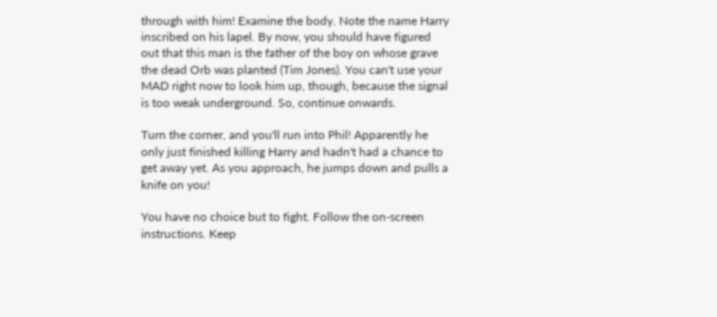through with him! Examine the body. Note the name Harry inscribed on his lapel. By now, you should have figured out that this man is the father of the boy on whose grave the dead Orb was planted (Tim Jones). You can't use your MAD right now to look him up, though, because the signal is too weak underground. So, continue onwards.

Turn the corner, and you'll run into Phil! Apparently he only just finished killing Harry and hadn't had a chance to get away yet. As you approach, he jumps down and pulls a knife on you!

You have no choice but to fight. Follow the on-screen instructions. Keep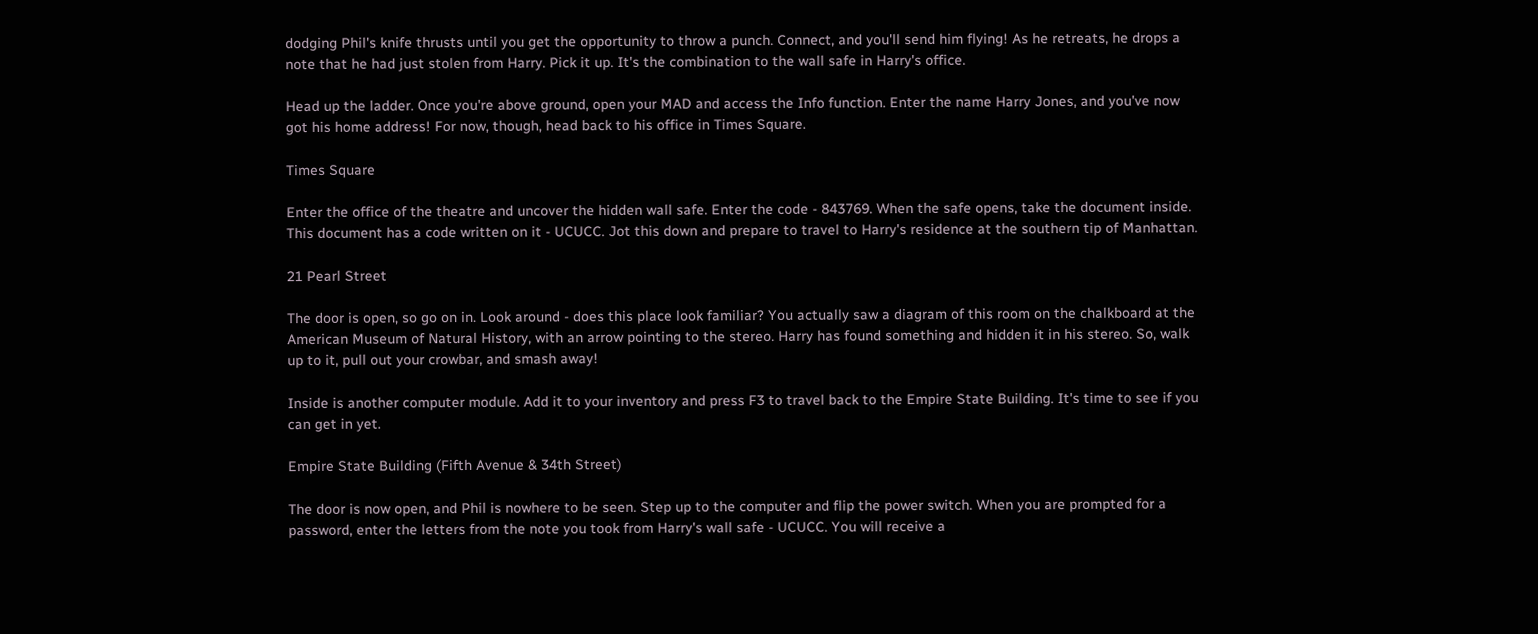dodging Phil's knife thrusts until you get the opportunity to throw a punch. Connect, and you'll send him flying! As he retreats, he drops a note that he had just stolen from Harry. Pick it up. It's the combination to the wall safe in Harry's office.

Head up the ladder. Once you're above ground, open your MAD and access the Info function. Enter the name Harry Jones, and you've now got his home address! For now, though, head back to his office in Times Square.

Times Square

Enter the office of the theatre and uncover the hidden wall safe. Enter the code - 843769. When the safe opens, take the document inside. This document has a code written on it - UCUCC. Jot this down and prepare to travel to Harry's residence at the southern tip of Manhattan.

21 Pearl Street

The door is open, so go on in. Look around - does this place look familiar? You actually saw a diagram of this room on the chalkboard at the American Museum of Natural History, with an arrow pointing to the stereo. Harry has found something and hidden it in his stereo. So, walk up to it, pull out your crowbar, and smash away!

Inside is another computer module. Add it to your inventory and press F3 to travel back to the Empire State Building. It's time to see if you can get in yet.

Empire State Building (Fifth Avenue & 34th Street)

The door is now open, and Phil is nowhere to be seen. Step up to the computer and flip the power switch. When you are prompted for a password, enter the letters from the note you took from Harry's wall safe - UCUCC. You will receive a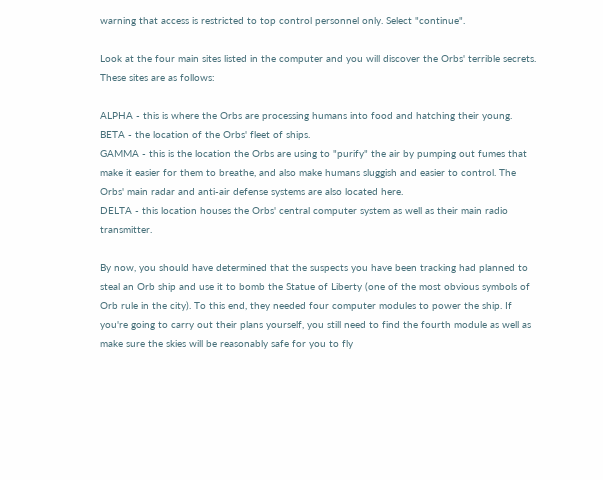warning that access is restricted to top control personnel only. Select "continue".

Look at the four main sites listed in the computer and you will discover the Orbs' terrible secrets. These sites are as follows:

ALPHA - this is where the Orbs are processing humans into food and hatching their young.
BETA - the location of the Orbs' fleet of ships.
GAMMA - this is the location the Orbs are using to "purify" the air by pumping out fumes that make it easier for them to breathe, and also make humans sluggish and easier to control. The Orbs' main radar and anti-air defense systems are also located here.
DELTA - this location houses the Orbs' central computer system as well as their main radio transmitter.

By now, you should have determined that the suspects you have been tracking had planned to steal an Orb ship and use it to bomb the Statue of Liberty (one of the most obvious symbols of Orb rule in the city). To this end, they needed four computer modules to power the ship. If you're going to carry out their plans yourself, you still need to find the fourth module as well as make sure the skies will be reasonably safe for you to fly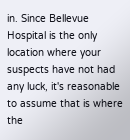in. Since Bellevue Hospital is the only location where your suspects have not had any luck, it's reasonable to assume that is where the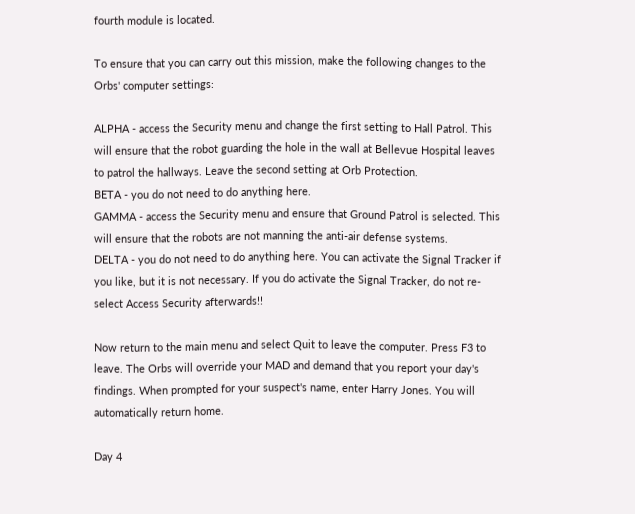fourth module is located.

To ensure that you can carry out this mission, make the following changes to the Orbs' computer settings:

ALPHA - access the Security menu and change the first setting to Hall Patrol. This will ensure that the robot guarding the hole in the wall at Bellevue Hospital leaves to patrol the hallways. Leave the second setting at Orb Protection.
BETA - you do not need to do anything here.
GAMMA - access the Security menu and ensure that Ground Patrol is selected. This will ensure that the robots are not manning the anti-air defense systems.
DELTA - you do not need to do anything here. You can activate the Signal Tracker if you like, but it is not necessary. If you do activate the Signal Tracker, do not re-select Access Security afterwards!!

Now return to the main menu and select Quit to leave the computer. Press F3 to leave. The Orbs will override your MAD and demand that you report your day's findings. When prompted for your suspect's name, enter Harry Jones. You will automatically return home.

Day 4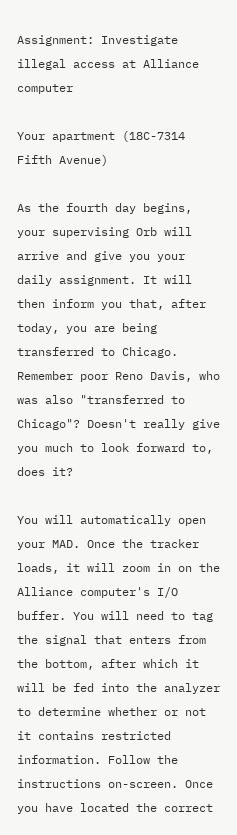Assignment: Investigate illegal access at Alliance computer

Your apartment (18C-7314 Fifth Avenue)

As the fourth day begins, your supervising Orb will arrive and give you your daily assignment. It will then inform you that, after today, you are being transferred to Chicago. Remember poor Reno Davis, who was also "transferred to Chicago"? Doesn't really give you much to look forward to, does it?

You will automatically open your MAD. Once the tracker loads, it will zoom in on the Alliance computer's I/O buffer. You will need to tag the signal that enters from the bottom, after which it will be fed into the analyzer to determine whether or not it contains restricted information. Follow the instructions on-screen. Once you have located the correct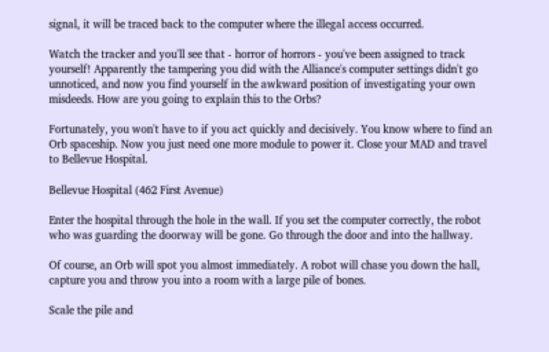signal, it will be traced back to the computer where the illegal access occurred.

Watch the tracker and you'll see that - horror of horrors - you've been assigned to track yourself! Apparently the tampering you did with the Alliance's computer settings didn't go unnoticed, and now you find yourself in the awkward position of investigating your own misdeeds. How are you going to explain this to the Orbs?

Fortunately, you won't have to if you act quickly and decisively. You know where to find an Orb spaceship. Now you just need one more module to power it. Close your MAD and travel to Bellevue Hospital.

Bellevue Hospital (462 First Avenue)

Enter the hospital through the hole in the wall. If you set the computer correctly, the robot who was guarding the doorway will be gone. Go through the door and into the hallway.

Of course, an Orb will spot you almost immediately. A robot will chase you down the hall, capture you and throw you into a room with a large pile of bones.

Scale the pile and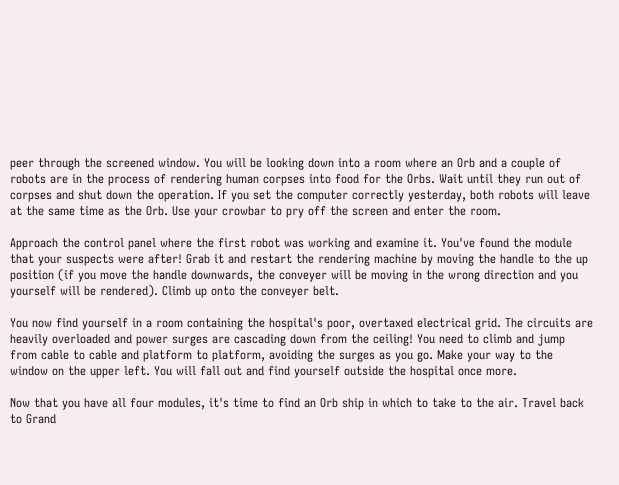peer through the screened window. You will be looking down into a room where an Orb and a couple of robots are in the process of rendering human corpses into food for the Orbs. Wait until they run out of corpses and shut down the operation. If you set the computer correctly yesterday, both robots will leave at the same time as the Orb. Use your crowbar to pry off the screen and enter the room.

Approach the control panel where the first robot was working and examine it. You've found the module that your suspects were after! Grab it and restart the rendering machine by moving the handle to the up position (if you move the handle downwards, the conveyer will be moving in the wrong direction and you yourself will be rendered). Climb up onto the conveyer belt.

You now find yourself in a room containing the hospital's poor, overtaxed electrical grid. The circuits are heavily overloaded and power surges are cascading down from the ceiling! You need to climb and jump from cable to cable and platform to platform, avoiding the surges as you go. Make your way to the window on the upper left. You will fall out and find yourself outside the hospital once more.

Now that you have all four modules, it's time to find an Orb ship in which to take to the air. Travel back to Grand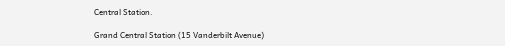Central Station.

Grand Central Station (15 Vanderbilt Avenue)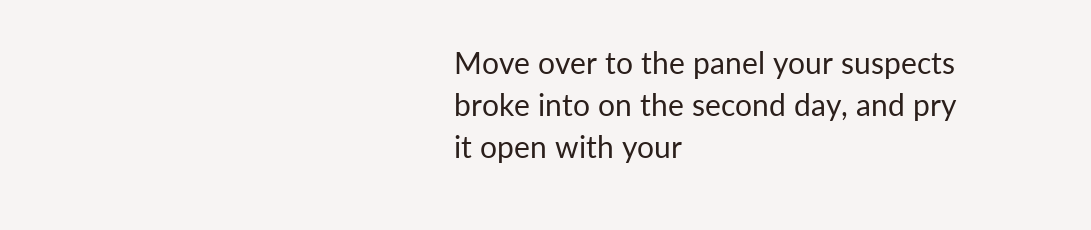Move over to the panel your suspects broke into on the second day, and pry it open with your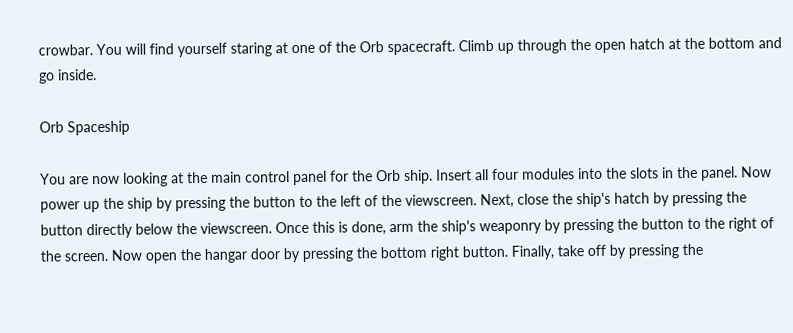crowbar. You will find yourself staring at one of the Orb spacecraft. Climb up through the open hatch at the bottom and go inside.

Orb Spaceship

You are now looking at the main control panel for the Orb ship. Insert all four modules into the slots in the panel. Now power up the ship by pressing the button to the left of the viewscreen. Next, close the ship's hatch by pressing the button directly below the viewscreen. Once this is done, arm the ship's weaponry by pressing the button to the right of the screen. Now open the hangar door by pressing the bottom right button. Finally, take off by pressing the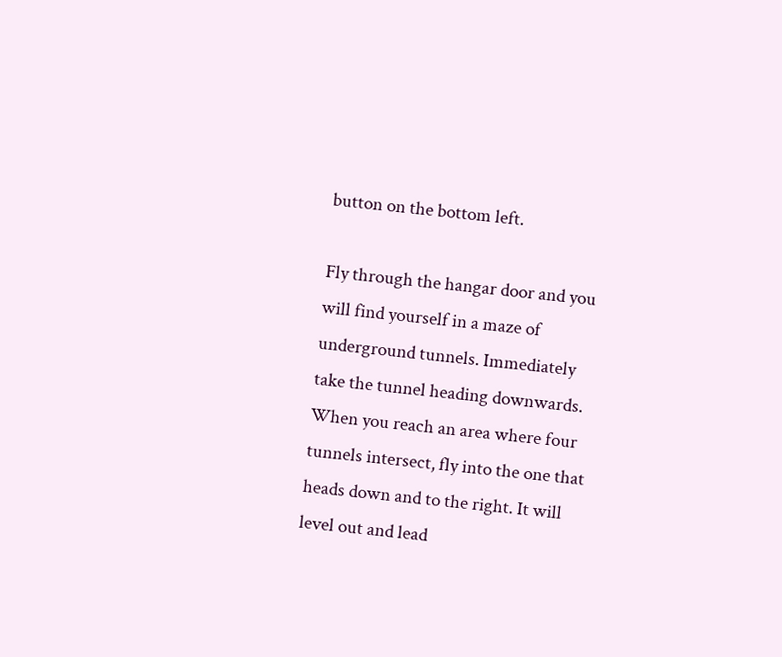button on the bottom left.

Fly through the hangar door and you will find yourself in a maze of underground tunnels. Immediately take the tunnel heading downwards. When you reach an area where four tunnels intersect, fly into the one that heads down and to the right. It will level out and lead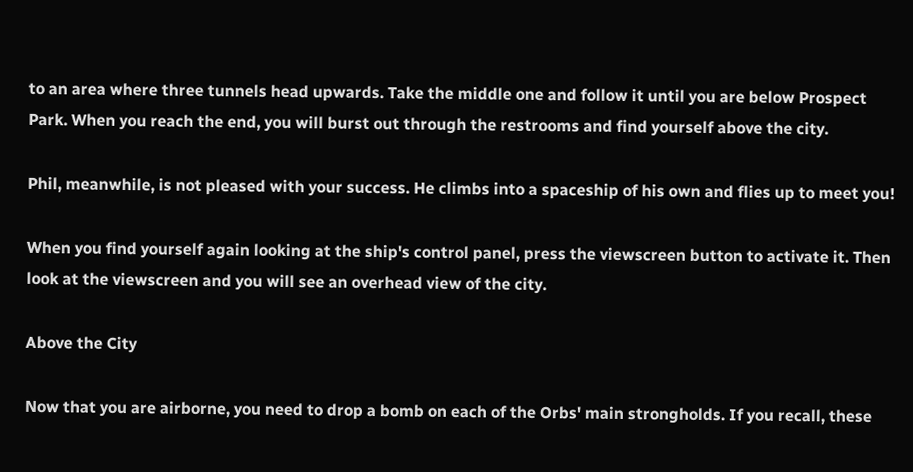to an area where three tunnels head upwards. Take the middle one and follow it until you are below Prospect Park. When you reach the end, you will burst out through the restrooms and find yourself above the city.

Phil, meanwhile, is not pleased with your success. He climbs into a spaceship of his own and flies up to meet you!

When you find yourself again looking at the ship's control panel, press the viewscreen button to activate it. Then look at the viewscreen and you will see an overhead view of the city.

Above the City

Now that you are airborne, you need to drop a bomb on each of the Orbs' main strongholds. If you recall, these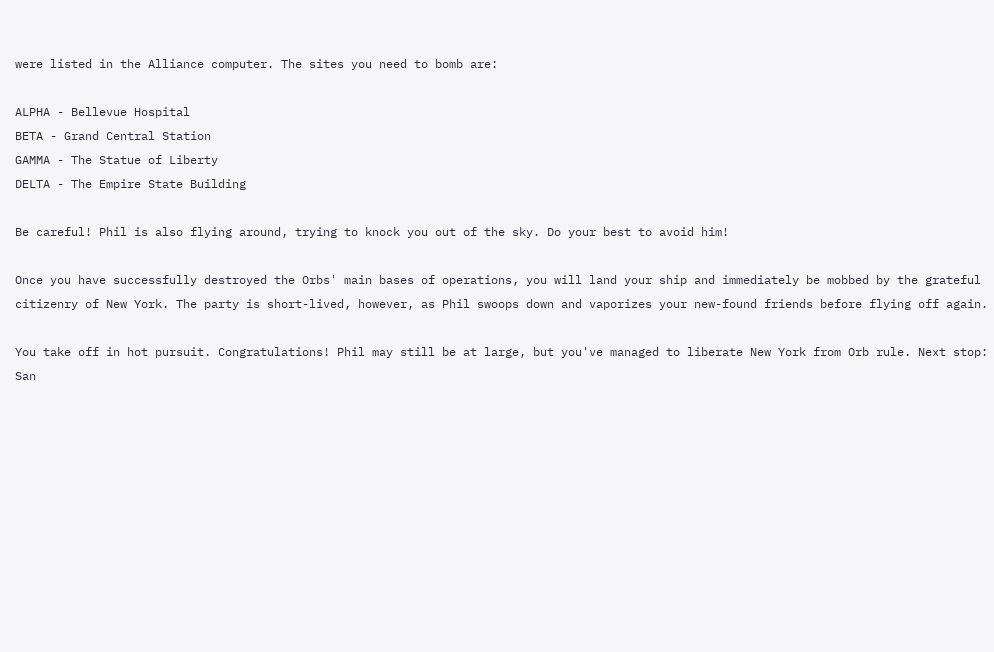were listed in the Alliance computer. The sites you need to bomb are:

ALPHA - Bellevue Hospital
BETA - Grand Central Station
GAMMA - The Statue of Liberty
DELTA - The Empire State Building

Be careful! Phil is also flying around, trying to knock you out of the sky. Do your best to avoid him!

Once you have successfully destroyed the Orbs' main bases of operations, you will land your ship and immediately be mobbed by the grateful citizenry of New York. The party is short-lived, however, as Phil swoops down and vaporizes your new-found friends before flying off again.

You take off in hot pursuit. Congratulations! Phil may still be at large, but you've managed to liberate New York from Orb rule. Next stop: San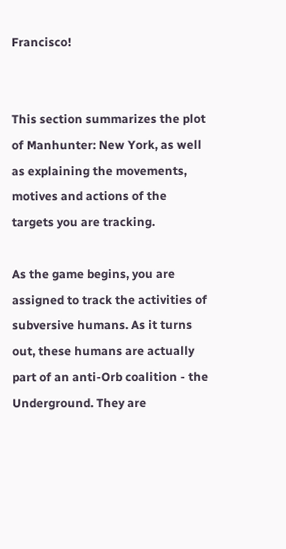Francisco!


This section summarizes the plot of Manhunter: New York, as well as explaining the movements, motives and actions of the targets you are tracking.

As the game begins, you are assigned to track the activities of subversive humans. As it turns out, these humans are actually part of an anti-Orb coalition - the Underground. They are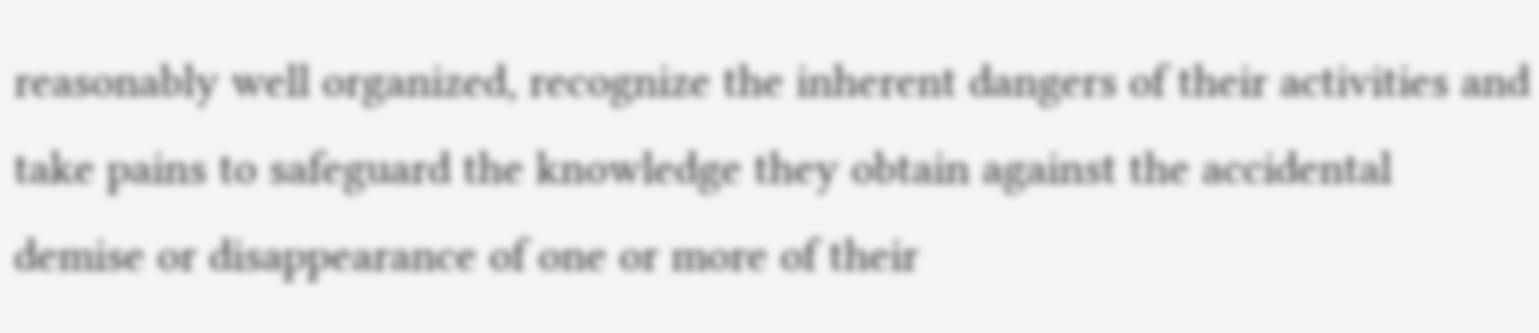reasonably well organized, recognize the inherent dangers of their activities and take pains to safeguard the knowledge they obtain against the accidental demise or disappearance of one or more of their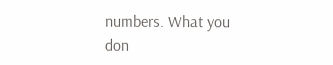numbers. What you don